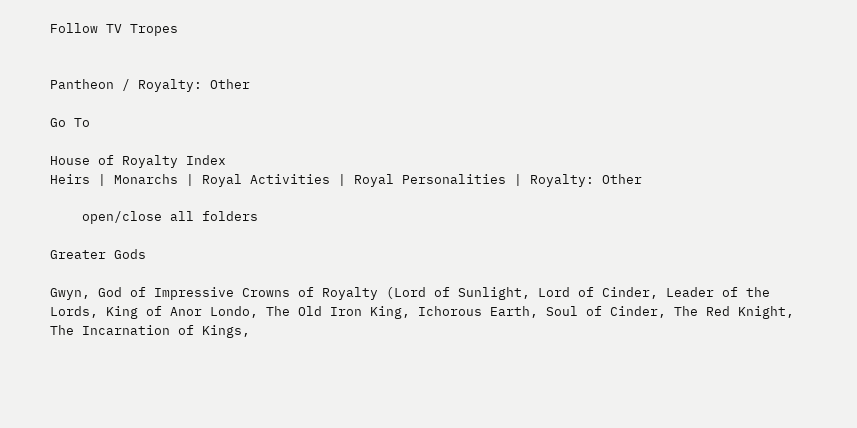Follow TV Tropes


Pantheon / Royalty: Other

Go To

House of Royalty Index
Heirs | Monarchs | Royal Activities | Royal Personalities | Royalty: Other

    open/close all folders

Greater Gods

Gwyn, God of Impressive Crowns of Royalty (Lord of Sunlight, Lord of Cinder, Leader of the Lords, King of Anor Londo, The Old Iron King, Ichorous Earth, Soul of Cinder, The Red Knight, The Incarnation of Kings,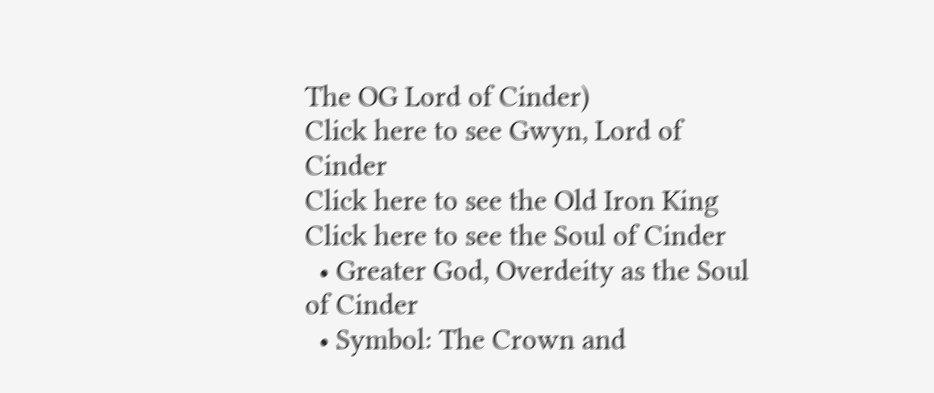The OG Lord of Cinder)
Click here to see Gwyn, Lord of Cinder
Click here to see the Old Iron King
Click here to see the Soul of Cinder
  • Greater God, Overdeity as the Soul of Cinder
  • Symbol: The Crown and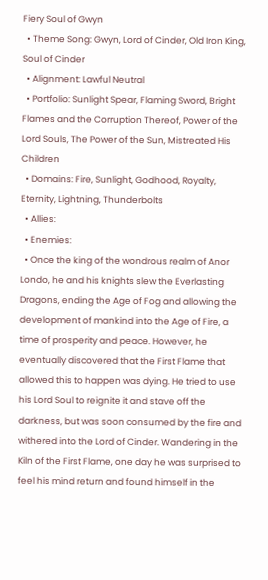Fiery Soul of Gwyn
  • Theme Song: Gwyn, Lord of Cinder, Old Iron King, Soul of Cinder
  • Alignment: Lawful Neutral
  • Portfolio: Sunlight Spear, Flaming Sword, Bright Flames and the Corruption Thereof, Power of the Lord Souls, The Power of the Sun, Mistreated His Children
  • Domains: Fire, Sunlight, Godhood, Royalty, Eternity, Lightning, Thunderbolts
  • Allies:
  • Enemies:
  • Once the king of the wondrous realm of Anor Londo, he and his knights slew the Everlasting Dragons, ending the Age of Fog and allowing the development of mankind into the Age of Fire, a time of prosperity and peace. However, he eventually discovered that the First Flame that allowed this to happen was dying. He tried to use his Lord Soul to reignite it and stave off the darkness, but was soon consumed by the fire and withered into the Lord of Cinder. Wandering in the Kiln of the First Flame, one day he was surprised to feel his mind return and found himself in the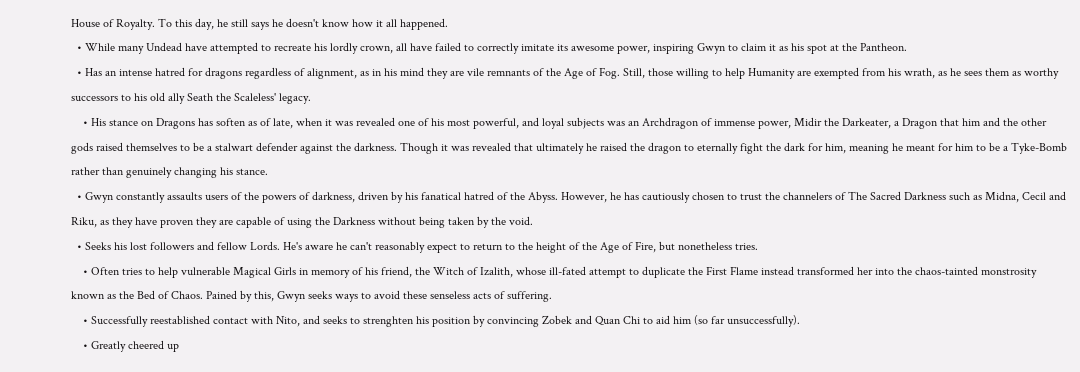House of Royalty. To this day, he still says he doesn't know how it all happened.
  • While many Undead have attempted to recreate his lordly crown, all have failed to correctly imitate its awesome power, inspiring Gwyn to claim it as his spot at the Pantheon.
  • Has an intense hatred for dragons regardless of alignment, as in his mind they are vile remnants of the Age of Fog. Still, those willing to help Humanity are exempted from his wrath, as he sees them as worthy successors to his old ally Seath the Scaleless' legacy.
    • His stance on Dragons has soften as of late, when it was revealed one of his most powerful, and loyal subjects was an Archdragon of immense power, Midir the Darkeater, a Dragon that him and the other gods raised themselves to be a stalwart defender against the darkness. Though it was revealed that ultimately he raised the dragon to eternally fight the dark for him, meaning he meant for him to be a Tyke-Bomb rather than genuinely changing his stance.
  • Gwyn constantly assaults users of the powers of darkness, driven by his fanatical hatred of the Abyss. However, he has cautiously chosen to trust the channelers of The Sacred Darkness such as Midna, Cecil and Riku, as they have proven they are capable of using the Darkness without being taken by the void.
  • Seeks his lost followers and fellow Lords. He's aware he can't reasonably expect to return to the height of the Age of Fire, but nonetheless tries.
    • Often tries to help vulnerable Magical Girls in memory of his friend, the Witch of Izalith, whose ill-fated attempt to duplicate the First Flame instead transformed her into the chaos-tainted monstrosity known as the Bed of Chaos. Pained by this, Gwyn seeks ways to avoid these senseless acts of suffering.
    • Successfully reestablished contact with Nito, and seeks to strenghten his position by convincing Zobek and Quan Chi to aid him (so far unsuccessfully).
    • Greatly cheered up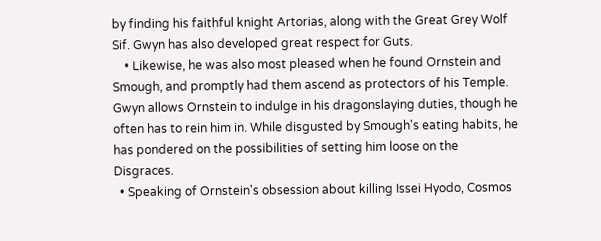by finding his faithful knight Artorias, along with the Great Grey Wolf Sif. Gwyn has also developed great respect for Guts.
    • Likewise, he was also most pleased when he found Ornstein and Smough, and promptly had them ascend as protectors of his Temple. Gwyn allows Ornstein to indulge in his dragonslaying duties, though he often has to rein him in. While disgusted by Smough's eating habits, he has pondered on the possibilities of setting him loose on the Disgraces.
  • Speaking of Ornstein's obsession about killing Issei Hyodo, Cosmos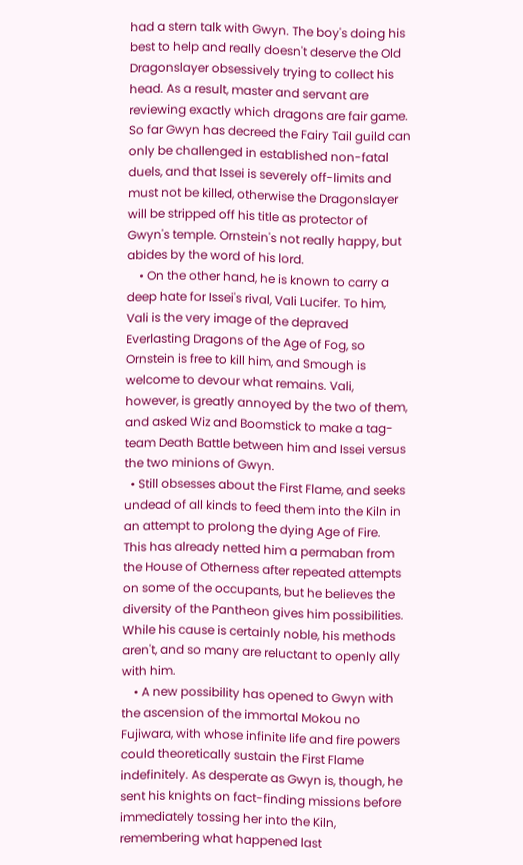had a stern talk with Gwyn. The boy's doing his best to help and really doesn't deserve the Old Dragonslayer obsessively trying to collect his head. As a result, master and servant are reviewing exactly which dragons are fair game. So far Gwyn has decreed the Fairy Tail guild can only be challenged in established non-fatal duels, and that Issei is severely off-limits and must not be killed, otherwise the Dragonslayer will be stripped off his title as protector of Gwyn's temple. Ornstein's not really happy, but abides by the word of his lord.
    • On the other hand, he is known to carry a deep hate for Issei's rival, Vali Lucifer. To him, Vali is the very image of the depraved Everlasting Dragons of the Age of Fog, so Ornstein is free to kill him, and Smough is welcome to devour what remains. Vali, however, is greatly annoyed by the two of them, and asked Wiz and Boomstick to make a tag-team Death Battle between him and Issei versus the two minions of Gwyn.
  • Still obsesses about the First Flame, and seeks undead of all kinds to feed them into the Kiln in an attempt to prolong the dying Age of Fire. This has already netted him a permaban from the House of Otherness after repeated attempts on some of the occupants, but he believes the diversity of the Pantheon gives him possibilities. While his cause is certainly noble, his methods aren't, and so many are reluctant to openly ally with him.
    • A new possibility has opened to Gwyn with the ascension of the immortal Mokou no Fujiwara, with whose infinite life and fire powers could theoretically sustain the First Flame indefinitely. As desperate as Gwyn is, though, he sent his knights on fact-finding missions before immediately tossing her into the Kiln, remembering what happened last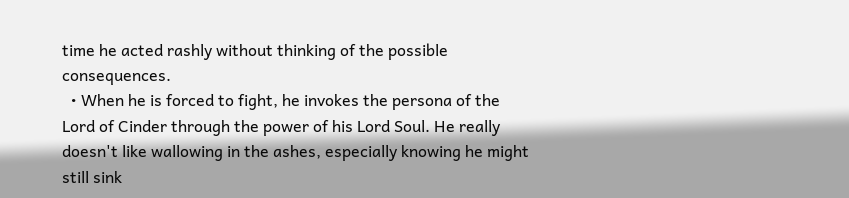time he acted rashly without thinking of the possible consequences.
  • When he is forced to fight, he invokes the persona of the Lord of Cinder through the power of his Lord Soul. He really doesn't like wallowing in the ashes, especially knowing he might still sink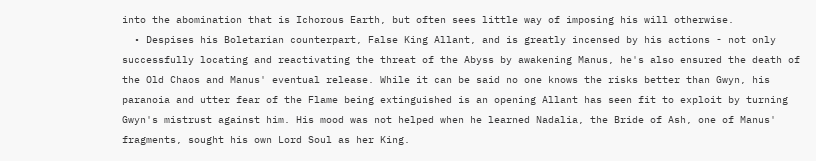into the abomination that is Ichorous Earth, but often sees little way of imposing his will otherwise.
  • Despises his Boletarian counterpart, False King Allant, and is greatly incensed by his actions - not only successfully locating and reactivating the threat of the Abyss by awakening Manus, he's also ensured the death of the Old Chaos and Manus' eventual release. While it can be said no one knows the risks better than Gwyn, his paranoia and utter fear of the Flame being extinguished is an opening Allant has seen fit to exploit by turning Gwyn's mistrust against him. His mood was not helped when he learned Nadalia, the Bride of Ash, one of Manus' fragments, sought his own Lord Soul as her King.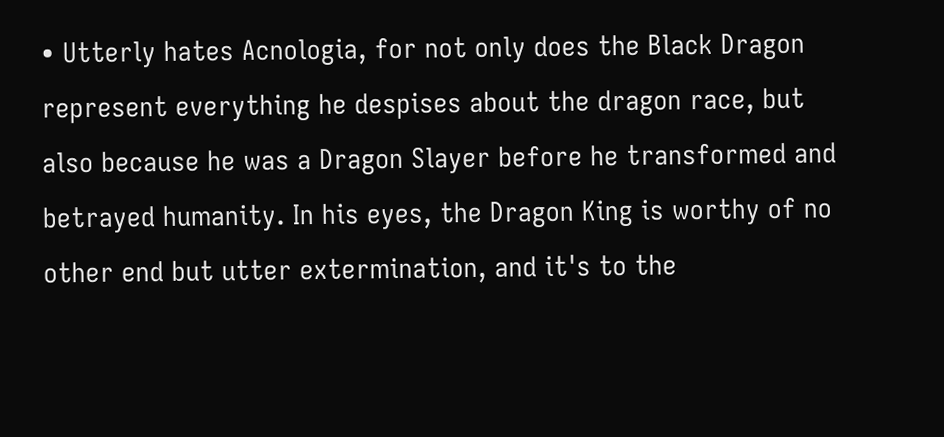• Utterly hates Acnologia, for not only does the Black Dragon represent everything he despises about the dragon race, but also because he was a Dragon Slayer before he transformed and betrayed humanity. In his eyes, the Dragon King is worthy of no other end but utter extermination, and it's to the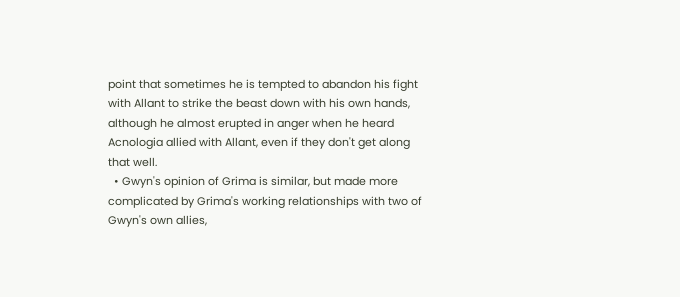point that sometimes he is tempted to abandon his fight with Allant to strike the beast down with his own hands, although he almost erupted in anger when he heard Acnologia allied with Allant, even if they don't get along that well.
  • Gwyn's opinion of Grima is similar, but made more complicated by Grima's working relationships with two of Gwyn's own allies,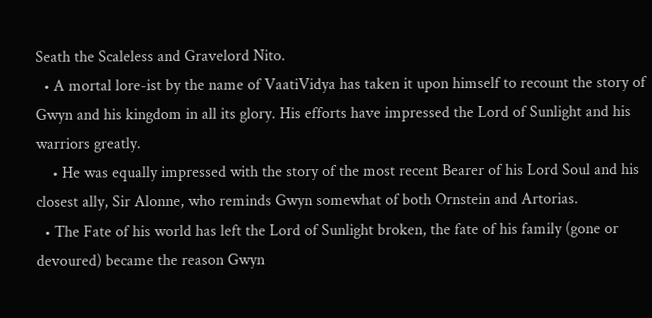Seath the Scaleless and Gravelord Nito.
  • A mortal lore-ist by the name of VaatiVidya has taken it upon himself to recount the story of Gwyn and his kingdom in all its glory. His efforts have impressed the Lord of Sunlight and his warriors greatly.
    • He was equally impressed with the story of the most recent Bearer of his Lord Soul and his closest ally, Sir Alonne, who reminds Gwyn somewhat of both Ornstein and Artorias.
  • The Fate of his world has left the Lord of Sunlight broken, the fate of his family (gone or devoured) became the reason Gwyn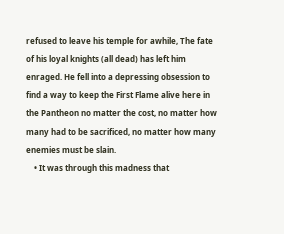refused to leave his temple for awhile, The fate of his loyal knights (all dead) has left him enraged. He fell into a depressing obsession to find a way to keep the First Flame alive here in the Pantheon no matter the cost, no matter how many had to be sacrificed, no matter how many enemies must be slain.
    • It was through this madness that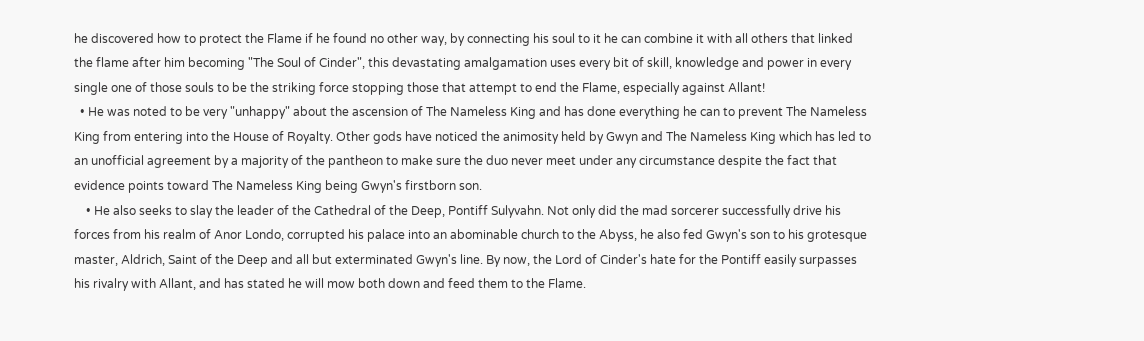he discovered how to protect the Flame if he found no other way, by connecting his soul to it he can combine it with all others that linked the flame after him becoming "The Soul of Cinder", this devastating amalgamation uses every bit of skill, knowledge and power in every single one of those souls to be the striking force stopping those that attempt to end the Flame, especially against Allant!
  • He was noted to be very "unhappy" about the ascension of The Nameless King and has done everything he can to prevent The Nameless King from entering into the House of Royalty. Other gods have noticed the animosity held by Gwyn and The Nameless King which has led to an unofficial agreement by a majority of the pantheon to make sure the duo never meet under any circumstance despite the fact that evidence points toward The Nameless King being Gwyn's firstborn son.
    • He also seeks to slay the leader of the Cathedral of the Deep, Pontiff Sulyvahn. Not only did the mad sorcerer successfully drive his forces from his realm of Anor Londo, corrupted his palace into an abominable church to the Abyss, he also fed Gwyn's son to his grotesque master, Aldrich, Saint of the Deep and all but exterminated Gwyn's line. By now, the Lord of Cinder's hate for the Pontiff easily surpasses his rivalry with Allant, and has stated he will mow both down and feed them to the Flame.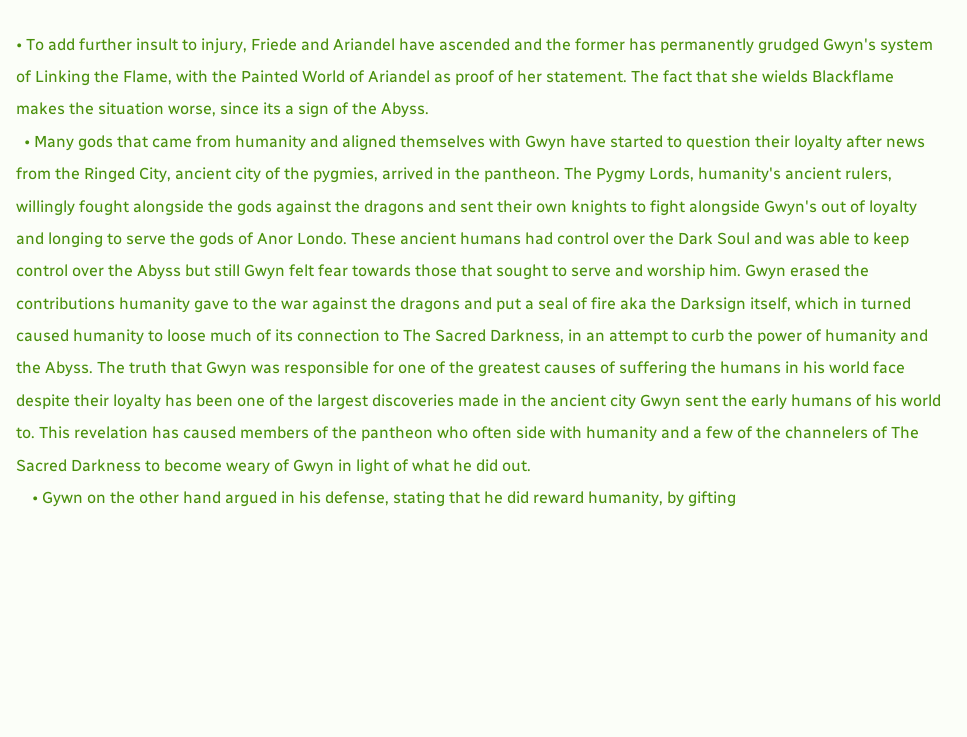• To add further insult to injury, Friede and Ariandel have ascended and the former has permanently grudged Gwyn's system of Linking the Flame, with the Painted World of Ariandel as proof of her statement. The fact that she wields Blackflame makes the situation worse, since its a sign of the Abyss.
  • Many gods that came from humanity and aligned themselves with Gwyn have started to question their loyalty after news from the Ringed City, ancient city of the pygmies, arrived in the pantheon. The Pygmy Lords, humanity's ancient rulers, willingly fought alongside the gods against the dragons and sent their own knights to fight alongside Gwyn's out of loyalty and longing to serve the gods of Anor Londo. These ancient humans had control over the Dark Soul and was able to keep control over the Abyss but still Gwyn felt fear towards those that sought to serve and worship him. Gwyn erased the contributions humanity gave to the war against the dragons and put a seal of fire aka the Darksign itself, which in turned caused humanity to loose much of its connection to The Sacred Darkness, in an attempt to curb the power of humanity and the Abyss. The truth that Gwyn was responsible for one of the greatest causes of suffering the humans in his world face despite their loyalty has been one of the largest discoveries made in the ancient city Gwyn sent the early humans of his world to. This revelation has caused members of the pantheon who often side with humanity and a few of the channelers of The Sacred Darkness to become weary of Gwyn in light of what he did out.
    • Gywn on the other hand argued in his defense, stating that he did reward humanity, by gifting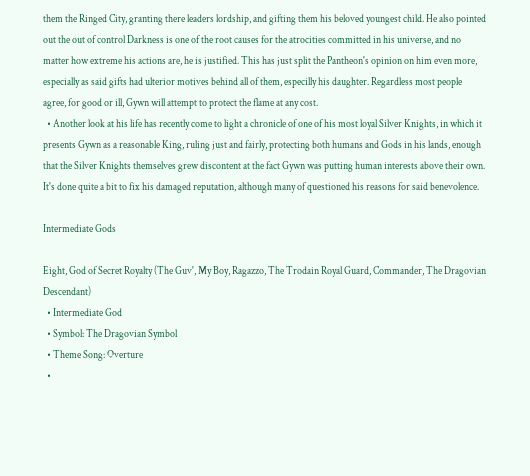them the Ringed City, granting there leaders lordship, and gifting them his beloved youngest child. He also pointed out the out of control Darkness is one of the root causes for the atrocities committed in his universe, and no matter how extreme his actions are, he is justified. This has just split the Pantheon's opinion on him even more, especially as said gifts had ulterior motives behind all of them, especilly his daughter. Regardless most people agree, for good or ill, Gywn will attempt to protect the flame at any cost.
  • Another look at his life has recently come to light a chronicle of one of his most loyal Silver Knights, in which it presents Gywn as a reasonable King, ruling just and fairly, protecting both humans and Gods in his lands, enough that the Silver Knights themselves grew discontent at the fact Gywn was putting human interests above their own. It's done quite a bit to fix his damaged reputation, although many of questioned his reasons for said benevolence.

Intermediate Gods

Eight, God of Secret Royalty (The Guv', My Boy, Ragazzo, The Trodain Royal Guard, Commander, The Dragovian Descendant)
  • Intermediate God
  • Symbol: The Dragovian Symbol
  • Theme Song: Overture
  •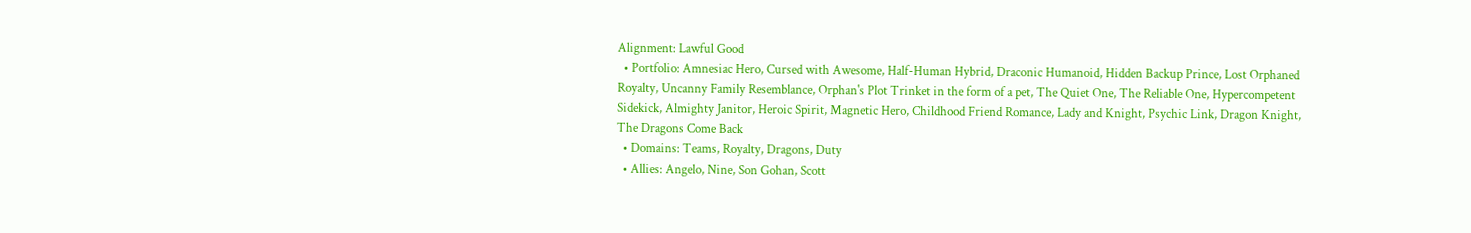Alignment: Lawful Good
  • Portfolio: Amnesiac Hero, Cursed with Awesome, Half-Human Hybrid, Draconic Humanoid, Hidden Backup Prince, Lost Orphaned Royalty, Uncanny Family Resemblance, Orphan's Plot Trinket in the form of a pet, The Quiet One, The Reliable One, Hypercompetent Sidekick, Almighty Janitor, Heroic Spirit, Magnetic Hero, Childhood Friend Romance, Lady and Knight, Psychic Link, Dragon Knight, The Dragons Come Back
  • Domains: Teams, Royalty, Dragons, Duty
  • Allies: Angelo, Nine, Son Gohan, Scott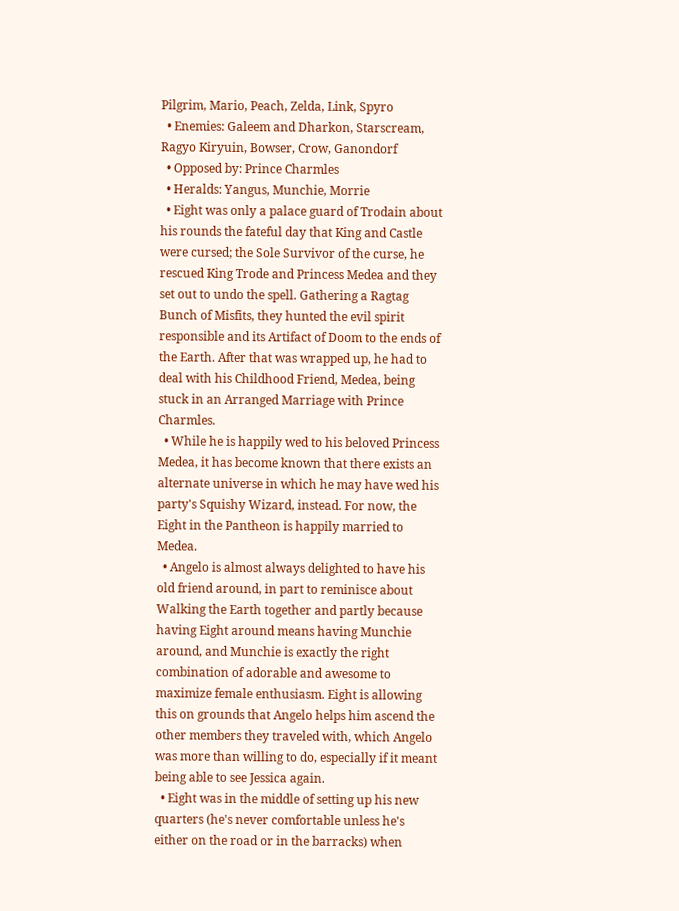Pilgrim, Mario, Peach, Zelda, Link, Spyro
  • Enemies: Galeem and Dharkon, Starscream, Ragyo Kiryuin, Bowser, Crow, Ganondorf
  • Opposed by: Prince Charmles
  • Heralds: Yangus, Munchie, Morrie
  • Eight was only a palace guard of Trodain about his rounds the fateful day that King and Castle were cursed; the Sole Survivor of the curse, he rescued King Trode and Princess Medea and they set out to undo the spell. Gathering a Ragtag Bunch of Misfits, they hunted the evil spirit responsible and its Artifact of Doom to the ends of the Earth. After that was wrapped up, he had to deal with his Childhood Friend, Medea, being stuck in an Arranged Marriage with Prince Charmles.
  • While he is happily wed to his beloved Princess Medea, it has become known that there exists an alternate universe in which he may have wed his party's Squishy Wizard, instead. For now, the Eight in the Pantheon is happily married to Medea.
  • Angelo is almost always delighted to have his old friend around, in part to reminisce about Walking the Earth together and partly because having Eight around means having Munchie around, and Munchie is exactly the right combination of adorable and awesome to maximize female enthusiasm. Eight is allowing this on grounds that Angelo helps him ascend the other members they traveled with, which Angelo was more than willing to do, especially if it meant being able to see Jessica again.
  • Eight was in the middle of setting up his new quarters (he's never comfortable unless he's either on the road or in the barracks) when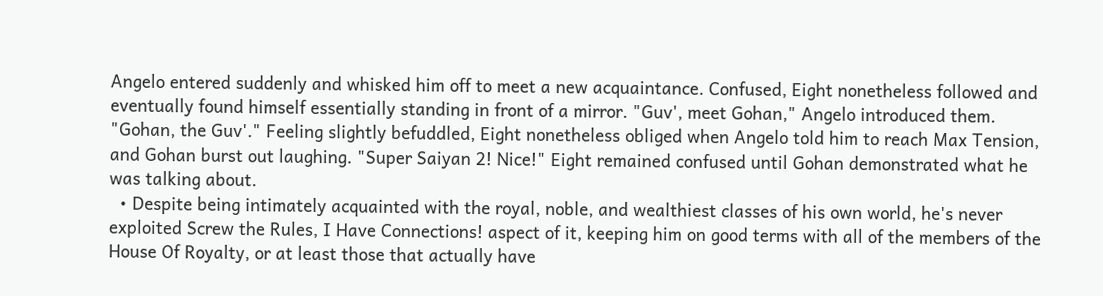Angelo entered suddenly and whisked him off to meet a new acquaintance. Confused, Eight nonetheless followed and eventually found himself essentially standing in front of a mirror. "Guv', meet Gohan," Angelo introduced them. "Gohan, the Guv'." Feeling slightly befuddled, Eight nonetheless obliged when Angelo told him to reach Max Tension, and Gohan burst out laughing. "Super Saiyan 2! Nice!" Eight remained confused until Gohan demonstrated what he was talking about.
  • Despite being intimately acquainted with the royal, noble, and wealthiest classes of his own world, he's never exploited Screw the Rules, I Have Connections! aspect of it, keeping him on good terms with all of the members of the House Of Royalty, or at least those that actually have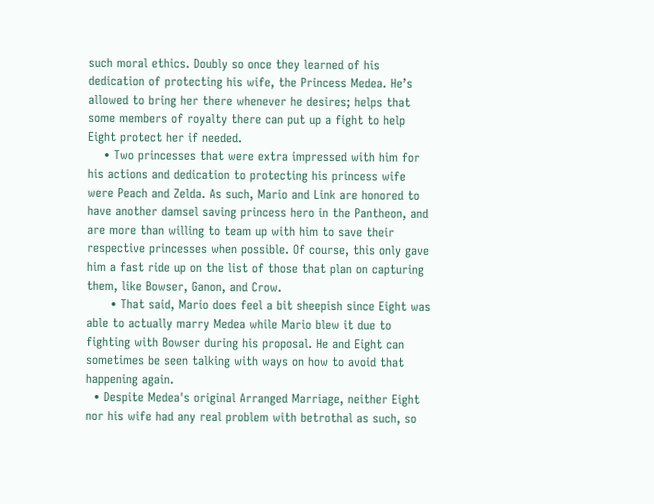such moral ethics. Doubly so once they learned of his dedication of protecting his wife, the Princess Medea. He’s allowed to bring her there whenever he desires; helps that some members of royalty there can put up a fight to help Eight protect her if needed.
    • Two princesses that were extra impressed with him for his actions and dedication to protecting his princess wife were Peach and Zelda. As such, Mario and Link are honored to have another damsel saving princess hero in the Pantheon, and are more than willing to team up with him to save their respective princesses when possible. Of course, this only gave him a fast ride up on the list of those that plan on capturing them, like Bowser, Ganon, and Crow.
      • That said, Mario does feel a bit sheepish since Eight was able to actually marry Medea while Mario blew it due to fighting with Bowser during his proposal. He and Eight can sometimes be seen talking with ways on how to avoid that happening again.
  • Despite Medea's original Arranged Marriage, neither Eight nor his wife had any real problem with betrothal as such, so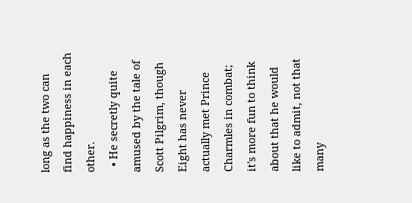long as the two can find happiness in each other.
  • He secretly quite amused by the tale of Scott Pilgrim, though Eight has never actually met Prince Charmles in combat; it's more fun to think about that he would like to admit, not that many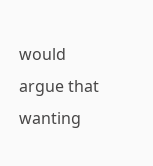would argue that wanting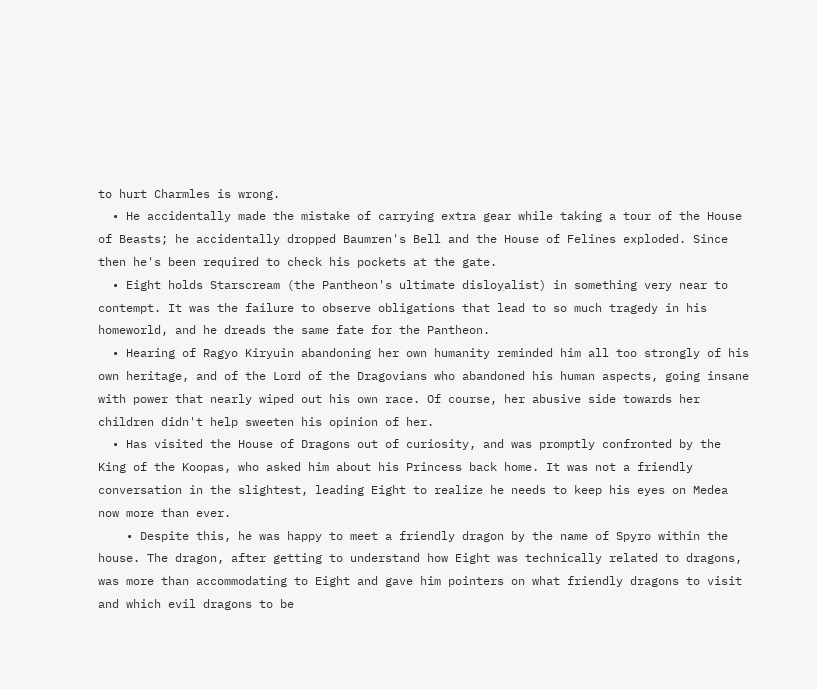to hurt Charmles is wrong.
  • He accidentally made the mistake of carrying extra gear while taking a tour of the House of Beasts; he accidentally dropped Baumren's Bell and the House of Felines exploded. Since then he's been required to check his pockets at the gate.
  • Eight holds Starscream (the Pantheon's ultimate disloyalist) in something very near to contempt. It was the failure to observe obligations that lead to so much tragedy in his homeworld, and he dreads the same fate for the Pantheon.
  • Hearing of Ragyo Kiryuin abandoning her own humanity reminded him all too strongly of his own heritage, and of the Lord of the Dragovians who abandoned his human aspects, going insane with power that nearly wiped out his own race. Of course, her abusive side towards her children didn't help sweeten his opinion of her.
  • Has visited the House of Dragons out of curiosity, and was promptly confronted by the King of the Koopas, who asked him about his Princess back home. It was not a friendly conversation in the slightest, leading Eight to realize he needs to keep his eyes on Medea now more than ever.
    • Despite this, he was happy to meet a friendly dragon by the name of Spyro within the house. The dragon, after getting to understand how Eight was technically related to dragons, was more than accommodating to Eight and gave him pointers on what friendly dragons to visit and which evil dragons to be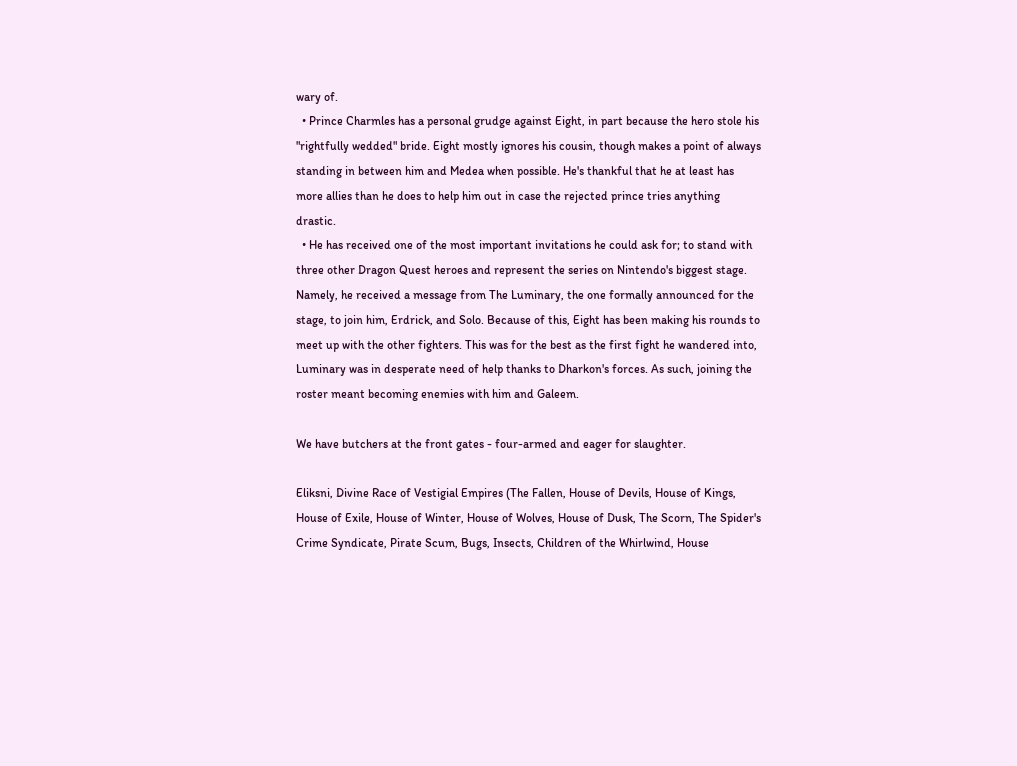wary of.
  • Prince Charmles has a personal grudge against Eight, in part because the hero stole his "rightfully wedded" bride. Eight mostly ignores his cousin, though makes a point of always standing in between him and Medea when possible. He's thankful that he at least has more allies than he does to help him out in case the rejected prince tries anything drastic.
  • He has received one of the most important invitations he could ask for; to stand with three other Dragon Quest heroes and represent the series on Nintendo's biggest stage. Namely, he received a message from The Luminary, the one formally announced for the stage, to join him, Erdrick, and Solo. Because of this, Eight has been making his rounds to meet up with the other fighters. This was for the best as the first fight he wandered into, Luminary was in desperate need of help thanks to Dharkon's forces. As such, joining the roster meant becoming enemies with him and Galeem.

We have butchers at the front gates - four-armed and eager for slaughter.

Eliksni, Divine Race of Vestigial Empires (The Fallen, House of Devils, House of Kings, House of Exile, House of Winter, House of Wolves, House of Dusk, The Scorn, The Spider's Crime Syndicate, Pirate Scum, Bugs, Insects, Children of the Whirlwind, House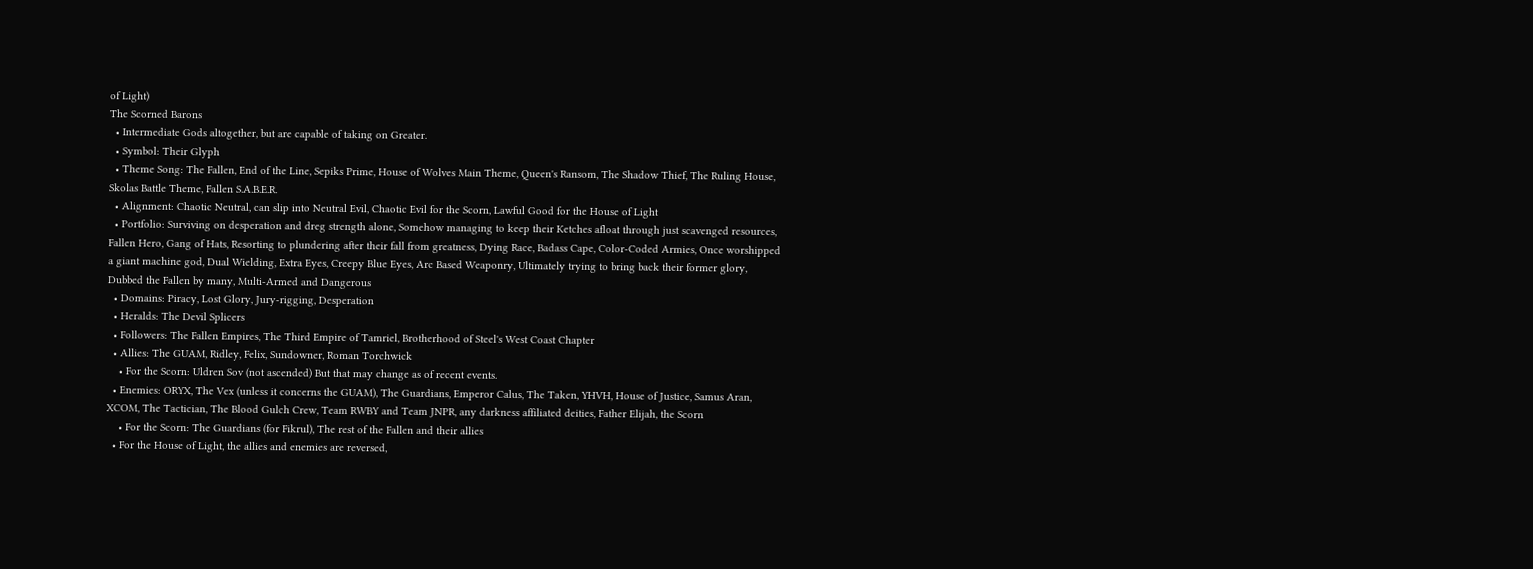of Light)
The Scorned Barons
  • Intermediate Gods altogether, but are capable of taking on Greater.
  • Symbol: Their Glyph
  • Theme Song: The Fallen, End of the Line, Sepiks Prime, House of Wolves Main Theme, Queen's Ransom, The Shadow Thief, The Ruling House, Skolas Battle Theme, Fallen S.A.B.E.R.
  • Alignment: Chaotic Neutral, can slip into Neutral Evil, Chaotic Evil for the Scorn, Lawful Good for the House of Light
  • Portfolio: Surviving on desperation and dreg strength alone, Somehow managing to keep their Ketches afloat through just scavenged resources, Fallen Hero, Gang of Hats, Resorting to plundering after their fall from greatness, Dying Race, Badass Cape, Color-Coded Armies, Once worshipped a giant machine god, Dual Wielding, Extra Eyes, Creepy Blue Eyes, Arc Based Weaponry, Ultimately trying to bring back their former glory, Dubbed the Fallen by many, Multi-Armed and Dangerous
  • Domains: Piracy, Lost Glory, Jury-rigging, Desperation
  • Heralds: The Devil Splicers
  • Followers: The Fallen Empires, The Third Empire of Tamriel, Brotherhood of Steel's West Coast Chapter
  • Allies: The GUAM, Ridley, Felix, Sundowner, Roman Torchwick
    • For the Scorn: Uldren Sov (not ascended) But that may change as of recent events.
  • Enemies: ORYX, The Vex (unless it concerns the GUAM), The Guardians, Emperor Calus, The Taken, YHVH, House of Justice, Samus Aran, XCOM, The Tactician, The Blood Gulch Crew, Team RWBY and Team JNPR, any darkness affiliated deities, Father Elijah, the Scorn
    • For the Scorn: The Guardians (for Fikrul), The rest of the Fallen and their allies
  • For the House of Light, the allies and enemies are reversed,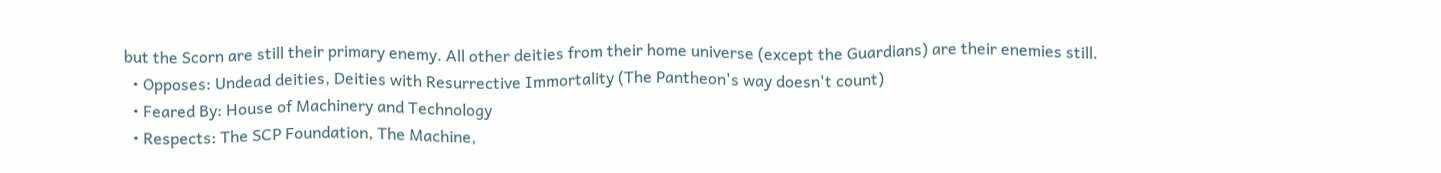but the Scorn are still their primary enemy. All other deities from their home universe (except the Guardians) are their enemies still.
  • Opposes: Undead deities, Deities with Resurrective Immortality (The Pantheon's way doesn't count)
  • Feared By: House of Machinery and Technology
  • Respects: The SCP Foundation, The Machine,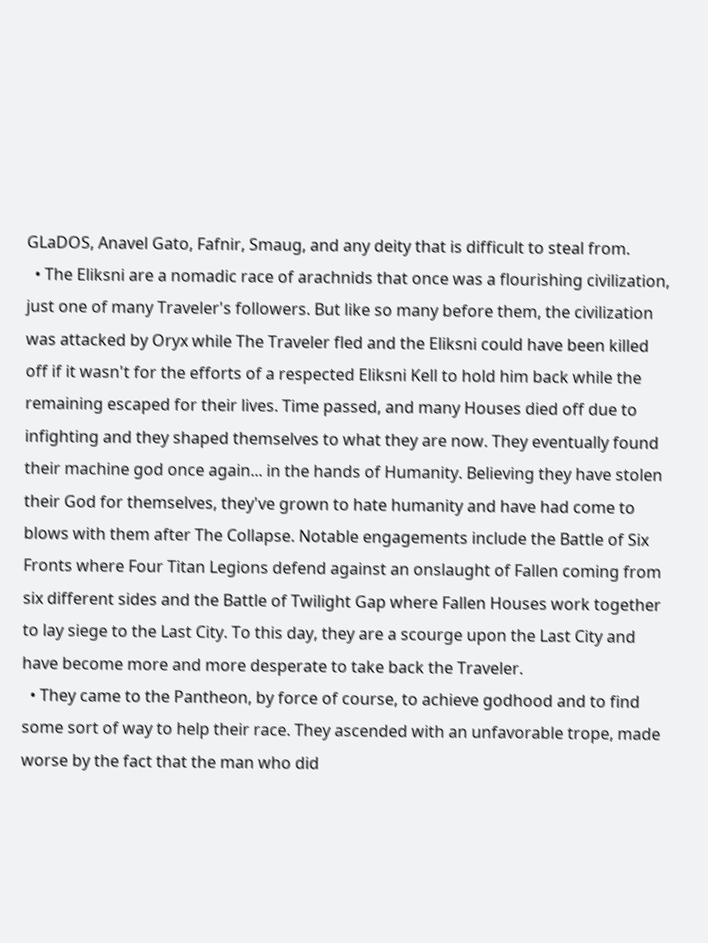GLaDOS, Anavel Gato, Fafnir, Smaug, and any deity that is difficult to steal from.
  • The Eliksni are a nomadic race of arachnids that once was a flourishing civilization, just one of many Traveler's followers. But like so many before them, the civilization was attacked by Oryx while The Traveler fled and the Eliksni could have been killed off if it wasn't for the efforts of a respected Eliksni Kell to hold him back while the remaining escaped for their lives. Time passed, and many Houses died off due to infighting and they shaped themselves to what they are now. They eventually found their machine god once again... in the hands of Humanity. Believing they have stolen their God for themselves, they've grown to hate humanity and have had come to blows with them after The Collapse. Notable engagements include the Battle of Six Fronts where Four Titan Legions defend against an onslaught of Fallen coming from six different sides and the Battle of Twilight Gap where Fallen Houses work together to lay siege to the Last City. To this day, they are a scourge upon the Last City and have become more and more desperate to take back the Traveler.
  • They came to the Pantheon, by force of course, to achieve godhood and to find some sort of way to help their race. They ascended with an unfavorable trope, made worse by the fact that the man who did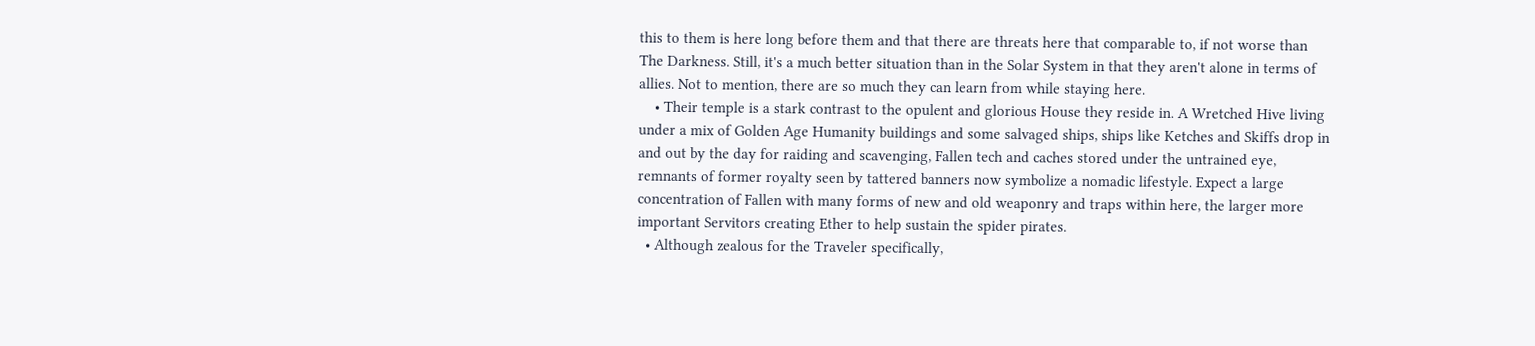this to them is here long before them and that there are threats here that comparable to, if not worse than The Darkness. Still, it's a much better situation than in the Solar System in that they aren't alone in terms of allies. Not to mention, there are so much they can learn from while staying here.
    • Their temple is a stark contrast to the opulent and glorious House they reside in. A Wretched Hive living under a mix of Golden Age Humanity buildings and some salvaged ships, ships like Ketches and Skiffs drop in and out by the day for raiding and scavenging, Fallen tech and caches stored under the untrained eye, remnants of former royalty seen by tattered banners now symbolize a nomadic lifestyle. Expect a large concentration of Fallen with many forms of new and old weaponry and traps within here, the larger more important Servitors creating Ether to help sustain the spider pirates.
  • Although zealous for the Traveler specifically,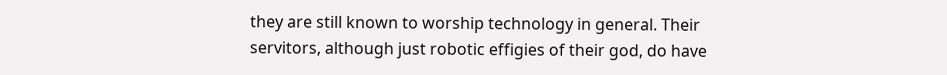they are still known to worship technology in general. Their servitors, although just robotic effigies of their god, do have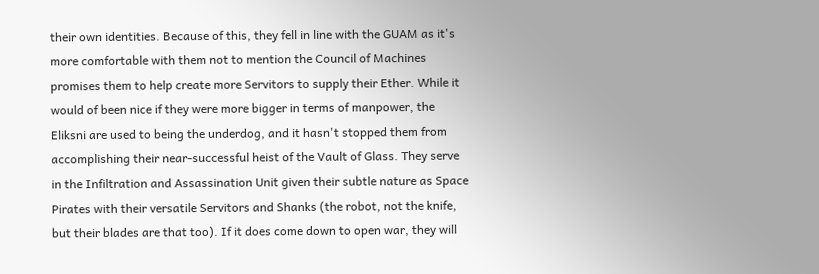their own identities. Because of this, they fell in line with the GUAM as it's more comfortable with them not to mention the Council of Machines promises them to help create more Servitors to supply their Ether. While it would of been nice if they were more bigger in terms of manpower, the Eliksni are used to being the underdog, and it hasn't stopped them from accomplishing their near-successful heist of the Vault of Glass. They serve in the Infiltration and Assassination Unit given their subtle nature as Space Pirates with their versatile Servitors and Shanks (the robot, not the knife, but their blades are that too). If it does come down to open war, they will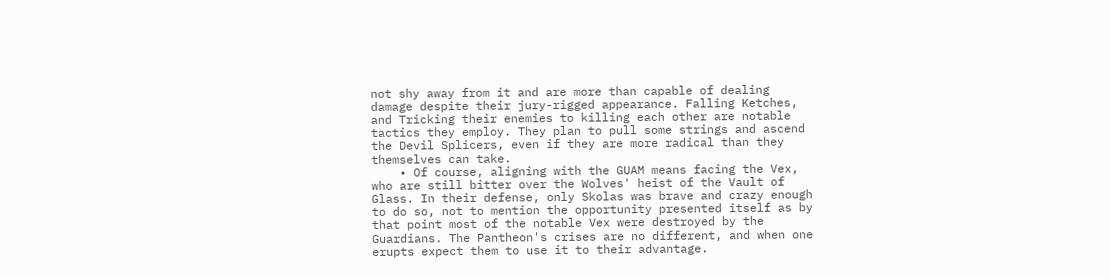not shy away from it and are more than capable of dealing damage despite their jury-rigged appearance. Falling Ketches, and Tricking their enemies to killing each other are notable tactics they employ. They plan to pull some strings and ascend the Devil Splicers, even if they are more radical than they themselves can take.
    • Of course, aligning with the GUAM means facing the Vex, who are still bitter over the Wolves' heist of the Vault of Glass. In their defense, only Skolas was brave and crazy enough to do so, not to mention the opportunity presented itself as by that point most of the notable Vex were destroyed by the Guardians. The Pantheon's crises are no different, and when one erupts expect them to use it to their advantage.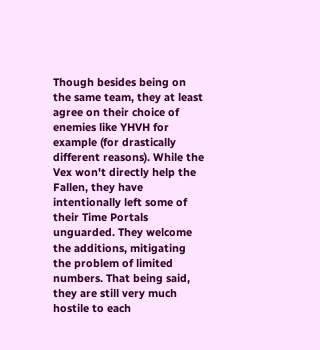Though besides being on the same team, they at least agree on their choice of enemies like YHVH for example (for drastically different reasons). While the Vex won't directly help the Fallen, they have intentionally left some of their Time Portals unguarded. They welcome the additions, mitigating the problem of limited numbers. That being said, they are still very much hostile to each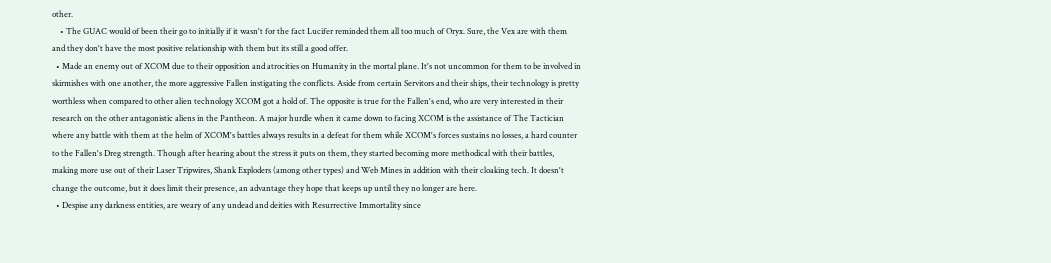other.
    • The GUAC would of been their go to initially if it wasn't for the fact Lucifer reminded them all too much of Oryx. Sure, the Vex are with them and they don't have the most positive relationship with them but its still a good offer.
  • Made an enemy out of XCOM due to their opposition and atrocities on Humanity in the mortal plane. It's not uncommon for them to be involved in skirmishes with one another, the more aggressive Fallen instigating the conflicts. Aside from certain Servitors and their ships, their technology is pretty worthless when compared to other alien technology XCOM got a hold of. The opposite is true for the Fallen's end, who are very interested in their research on the other antagonistic aliens in the Pantheon. A major hurdle when it came down to facing XCOM is the assistance of The Tactician where any battle with them at the helm of XCOM's battles always results in a defeat for them while XCOM's forces sustains no losses, a hard counter to the Fallen's Dreg strength. Though after hearing about the stress it puts on them, they started becoming more methodical with their battles, making more use out of their Laser Tripwires, Shank Exploders (among other types) and Web Mines in addition with their cloaking tech. It doesn't change the outcome, but it does limit their presence, an advantage they hope that keeps up until they no longer are here.
  • Despise any darkness entities, are weary of any undead and deities with Resurrective Immortality since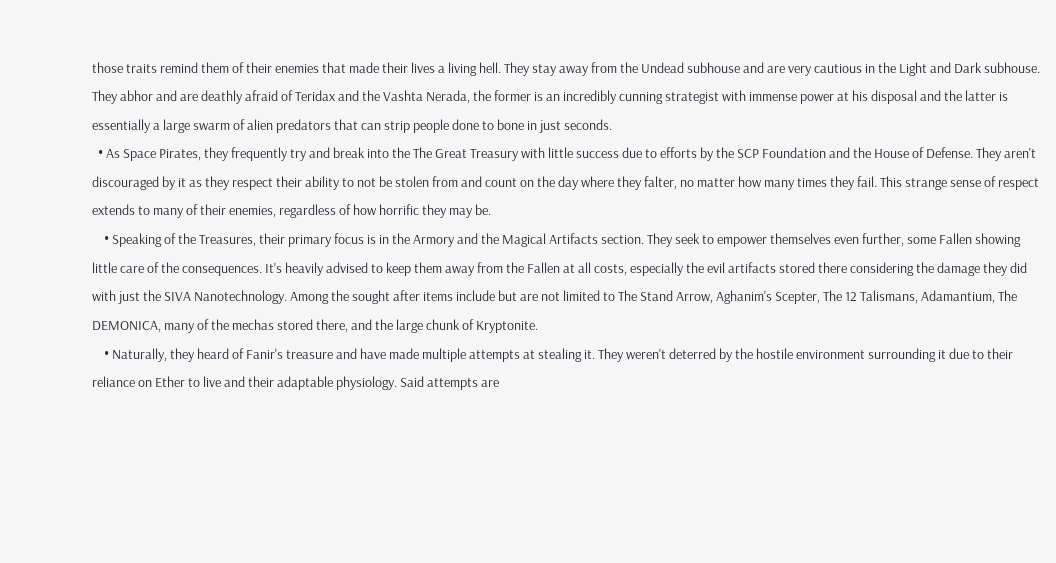those traits remind them of their enemies that made their lives a living hell. They stay away from the Undead subhouse and are very cautious in the Light and Dark subhouse. They abhor and are deathly afraid of Teridax and the Vashta Nerada, the former is an incredibly cunning strategist with immense power at his disposal and the latter is essentially a large swarm of alien predators that can strip people done to bone in just seconds.
  • As Space Pirates, they frequently try and break into the The Great Treasury with little success due to efforts by the SCP Foundation and the House of Defense. They aren't discouraged by it as they respect their ability to not be stolen from and count on the day where they falter, no matter how many times they fail. This strange sense of respect extends to many of their enemies, regardless of how horrific they may be.
    • Speaking of the Treasures, their primary focus is in the Armory and the Magical Artifacts section. They seek to empower themselves even further, some Fallen showing little care of the consequences. It's heavily advised to keep them away from the Fallen at all costs, especially the evil artifacts stored there considering the damage they did with just the SIVA Nanotechnology. Among the sought after items include but are not limited to The Stand Arrow, Aghanim's Scepter, The 12 Talismans, Adamantium, The DEMONICA, many of the mechas stored there, and the large chunk of Kryptonite.
    • Naturally, they heard of Fanir's treasure and have made multiple attempts at stealing it. They weren't deterred by the hostile environment surrounding it due to their reliance on Ether to live and their adaptable physiology. Said attempts are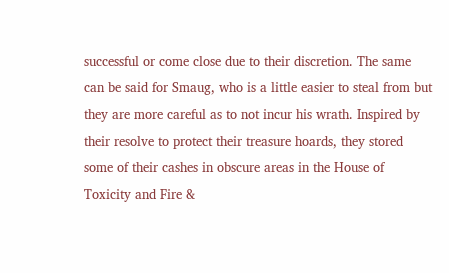successful or come close due to their discretion. The same can be said for Smaug, who is a little easier to steal from but they are more careful as to not incur his wrath. Inspired by their resolve to protect their treasure hoards, they stored some of their cashes in obscure areas in the House of Toxicity and Fire &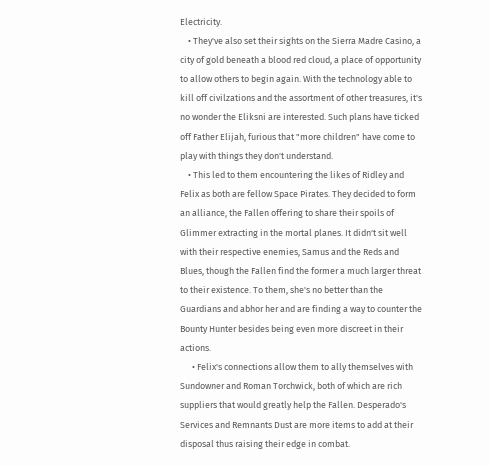Electricity.
    • They've also set their sights on the Sierra Madre Casino, a city of gold beneath a blood red cloud, a place of opportunity to allow others to begin again. With the technology able to kill off civilzations and the assortment of other treasures, it's no wonder the Eliksni are interested. Such plans have ticked off Father Elijah, furious that "more children" have come to play with things they don't understand.
    • This led to them encountering the likes of Ridley and Felix as both are fellow Space Pirates. They decided to form an alliance, the Fallen offering to share their spoils of Glimmer extracting in the mortal planes. It didn't sit well with their respective enemies, Samus and the Reds and Blues, though the Fallen find the former a much larger threat to their existence. To them, she's no better than the Guardians and abhor her and are finding a way to counter the Bounty Hunter besides being even more discreet in their actions.
      • Felix's connections allow them to ally themselves with Sundowner and Roman Torchwick, both of which are rich suppliers that would greatly help the Fallen. Desperado's Services and Remnants Dust are more items to add at their disposal thus raising their edge in combat.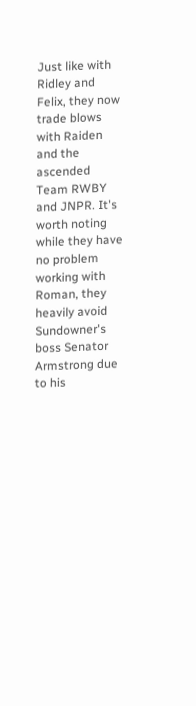Just like with Ridley and Felix, they now trade blows with Raiden and the ascended Team RWBY and JNPR. It's worth noting while they have no problem working with Roman, they heavily avoid Sundowner's boss Senator Armstrong due to his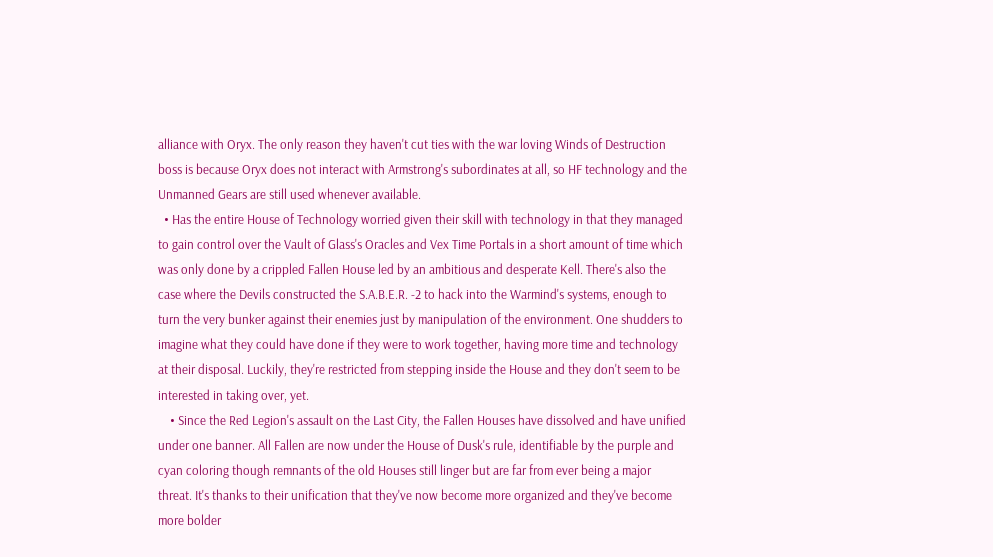alliance with Oryx. The only reason they haven't cut ties with the war loving Winds of Destruction boss is because Oryx does not interact with Armstrong's subordinates at all, so HF technology and the Unmanned Gears are still used whenever available.
  • Has the entire House of Technology worried given their skill with technology in that they managed to gain control over the Vault of Glass's Oracles and Vex Time Portals in a short amount of time which was only done by a crippled Fallen House led by an ambitious and desperate Kell. There's also the case where the Devils constructed the S.A.B.E.R. -2 to hack into the Warmind's systems, enough to turn the very bunker against their enemies just by manipulation of the environment. One shudders to imagine what they could have done if they were to work together, having more time and technology at their disposal. Luckily, they're restricted from stepping inside the House and they don't seem to be interested in taking over, yet.
    • Since the Red Legion's assault on the Last City, the Fallen Houses have dissolved and have unified under one banner. All Fallen are now under the House of Dusk's rule, identifiable by the purple and cyan coloring though remnants of the old Houses still linger but are far from ever being a major threat. It's thanks to their unification that they've now become more organized and they've become more bolder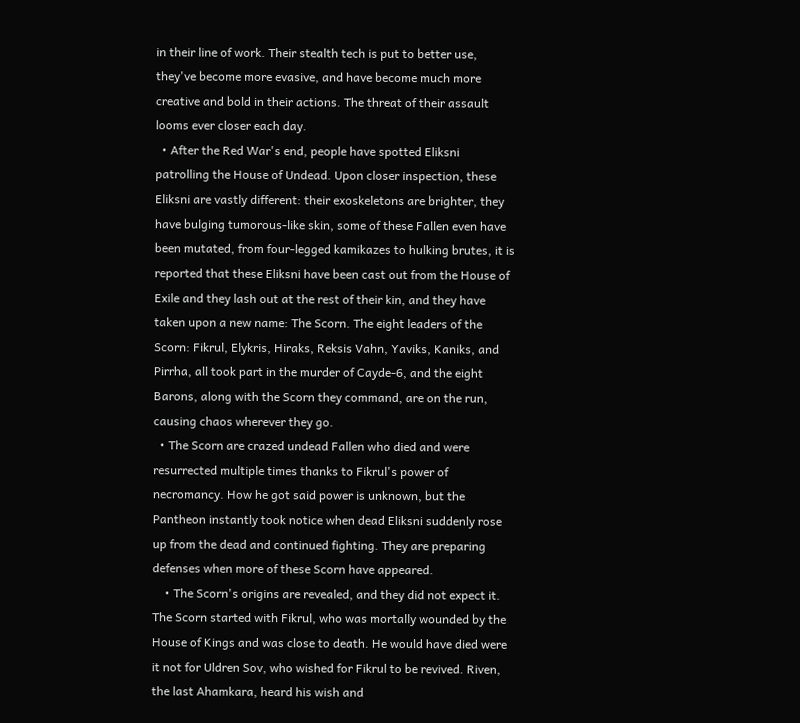in their line of work. Their stealth tech is put to better use, they've become more evasive, and have become much more creative and bold in their actions. The threat of their assault looms ever closer each day.
  • After the Red War's end, people have spotted Eliksni patrolling the House of Undead. Upon closer inspection, these Eliksni are vastly different: their exoskeletons are brighter, they have bulging tumorous-like skin, some of these Fallen even have been mutated, from four-legged kamikazes to hulking brutes, it is reported that these Eliksni have been cast out from the House of Exile and they lash out at the rest of their kin, and they have taken upon a new name: The Scorn. The eight leaders of the Scorn: Fikrul, Elykris, Hiraks, Reksis Vahn, Yaviks, Kaniks, and Pirrha, all took part in the murder of Cayde-6, and the eight Barons, along with the Scorn they command, are on the run, causing chaos wherever they go.
  • The Scorn are crazed undead Fallen who died and were resurrected multiple times thanks to Fikrul's power of necromancy. How he got said power is unknown, but the Pantheon instantly took notice when dead Eliksni suddenly rose up from the dead and continued fighting. They are preparing defenses when more of these Scorn have appeared.
    • The Scorn's origins are revealed, and they did not expect it. The Scorn started with Fikrul, who was mortally wounded by the House of Kings and was close to death. He would have died were it not for Uldren Sov, who wished for Fikrul to be revived. Riven, the last Ahamkara, heard his wish and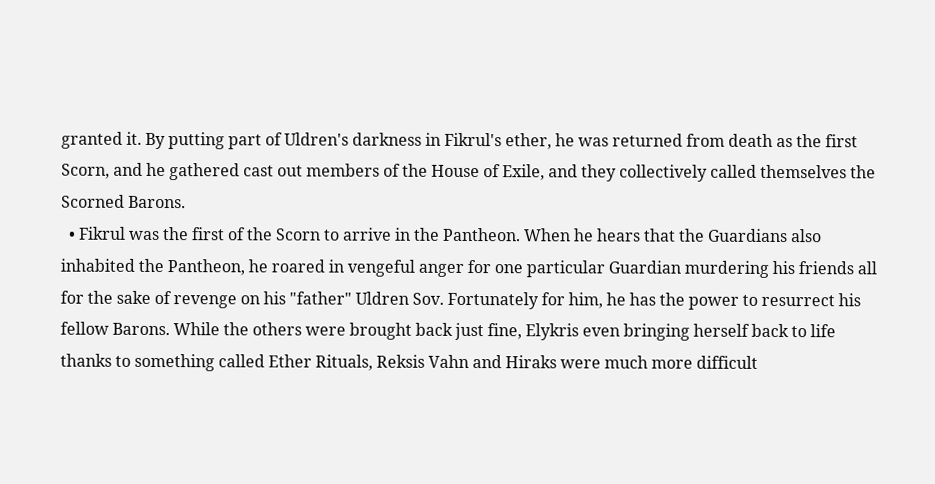granted it. By putting part of Uldren's darkness in Fikrul's ether, he was returned from death as the first Scorn, and he gathered cast out members of the House of Exile, and they collectively called themselves the Scorned Barons.
  • Fikrul was the first of the Scorn to arrive in the Pantheon. When he hears that the Guardians also inhabited the Pantheon, he roared in vengeful anger for one particular Guardian murdering his friends all for the sake of revenge on his "father" Uldren Sov. Fortunately for him, he has the power to resurrect his fellow Barons. While the others were brought back just fine, Elykris even bringing herself back to life thanks to something called Ether Rituals, Reksis Vahn and Hiraks were much more difficult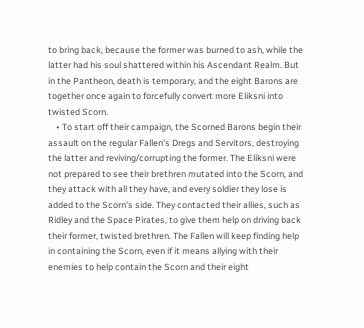to bring back, because the former was burned to ash, while the latter had his soul shattered within his Ascendant Realm. But in the Pantheon, death is temporary, and the eight Barons are together once again to forcefully convert more Eliksni into twisted Scorn.
    • To start off their campaign, the Scorned Barons begin their assault on the regular Fallen's Dregs and Servitors, destroying the latter and reviving/corrupting the former. The Eliksni were not prepared to see their brethren mutated into the Scorn, and they attack with all they have, and every soldier they lose is added to the Scorn's side. They contacted their allies, such as Ridley and the Space Pirates, to give them help on driving back their former, twisted brethren. The Fallen will keep finding help in containing the Scorn, even if it means allying with their enemies to help contain the Scorn and their eight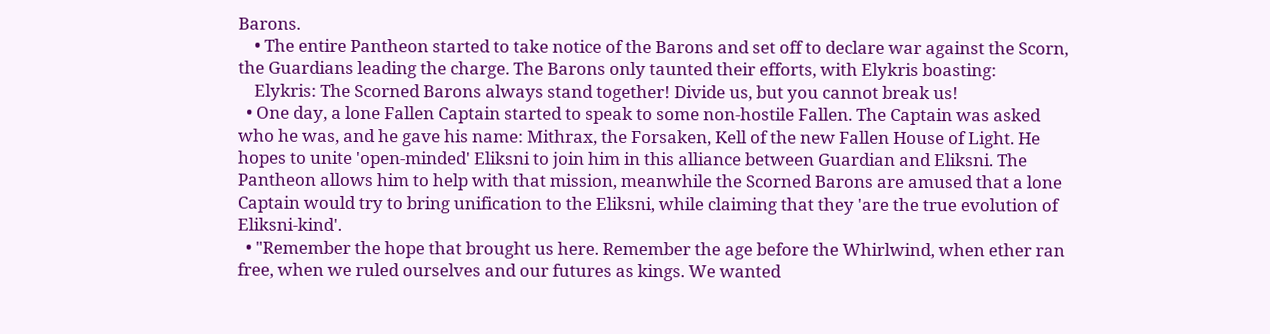Barons.
    • The entire Pantheon started to take notice of the Barons and set off to declare war against the Scorn, the Guardians leading the charge. The Barons only taunted their efforts, with Elykris boasting:
    Elykris: The Scorned Barons always stand together! Divide us, but you cannot break us!
  • One day, a lone Fallen Captain started to speak to some non-hostile Fallen. The Captain was asked who he was, and he gave his name: Mithrax, the Forsaken, Kell of the new Fallen House of Light. He hopes to unite 'open-minded' Eliksni to join him in this alliance between Guardian and Eliksni. The Pantheon allows him to help with that mission, meanwhile the Scorned Barons are amused that a lone Captain would try to bring unification to the Eliksni, while claiming that they 'are the true evolution of Eliksni-kind'.
  • "Remember the hope that brought us here. Remember the age before the Whirlwind, when ether ran free, when we ruled ourselves and our futures as kings. We wanted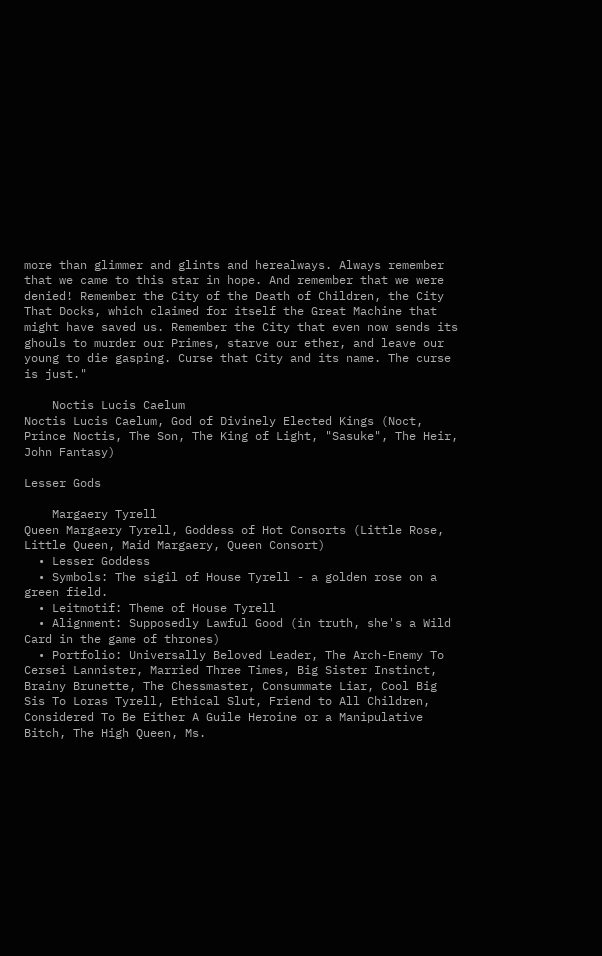more than glimmer and glints and herealways. Always remember that we came to this star in hope. And remember that we were denied! Remember the City of the Death of Children, the City That Docks, which claimed for itself the Great Machine that might have saved us. Remember the City that even now sends its ghouls to murder our Primes, starve our ether, and leave our young to die gasping. Curse that City and its name. The curse is just."

    Noctis Lucis Caelum
Noctis Lucis Caelum, God of Divinely Elected Kings (Noct, Prince Noctis, The Son, The King of Light, "Sasuke", The Heir, John Fantasy)

Lesser Gods

    Margaery Tyrell
Queen Margaery Tyrell, Goddess of Hot Consorts (Little Rose, Little Queen, Maid Margaery, Queen Consort)
  • Lesser Goddess
  • Symbols: The sigil of House Tyrell - a golden rose on a green field.
  • Leitmotif: Theme of House Tyrell
  • Alignment: Supposedly Lawful Good (in truth, she's a Wild Card in the game of thrones)
  • Portfolio: Universally Beloved Leader, The Arch-Enemy To Cersei Lannister, Married Three Times, Big Sister Instinct, Brainy Brunette, The Chessmaster, Consummate Liar, Cool Big Sis To Loras Tyrell, Ethical Slut, Friend to All Children, Considered To Be Either A Guile Heroine or a Manipulative Bitch, The High Queen, Ms.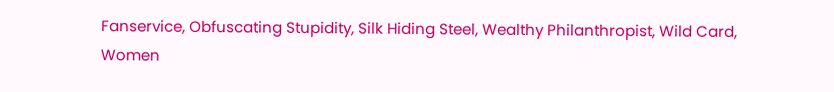Fanservice, Obfuscating Stupidity, Silk Hiding Steel, Wealthy Philanthropist, Wild Card, Women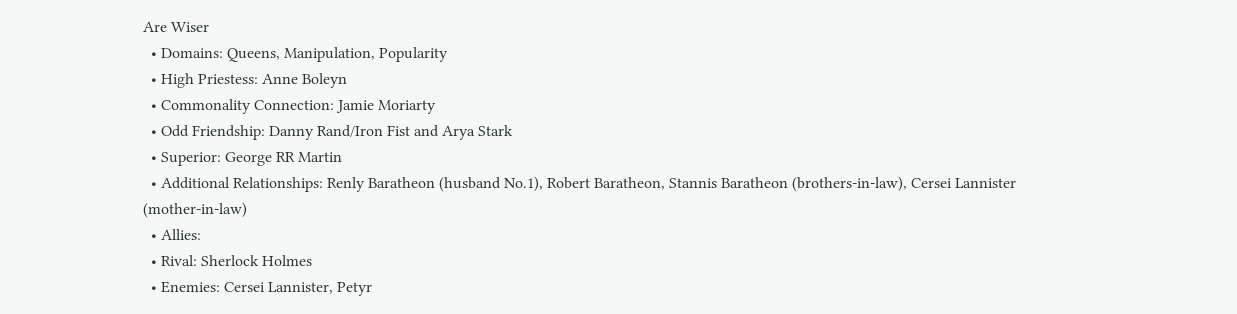Are Wiser
  • Domains: Queens, Manipulation, Popularity
  • High Priestess: Anne Boleyn
  • Commonality Connection: Jamie Moriarty
  • Odd Friendship: Danny Rand/Iron Fist and Arya Stark
  • Superior: George RR Martin
  • Additional Relationships: Renly Baratheon (husband No.1), Robert Baratheon, Stannis Baratheon (brothers-in-law), Cersei Lannister (mother-in-law)
  • Allies:
  • Rival: Sherlock Holmes
  • Enemies: Cersei Lannister, Petyr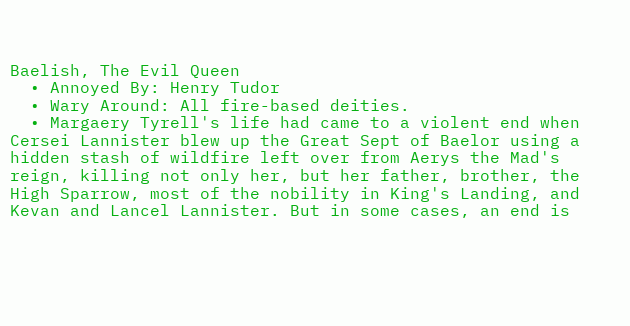Baelish, The Evil Queen
  • Annoyed By: Henry Tudor
  • Wary Around: All fire-based deities.
  • Margaery Tyrell's life had came to a violent end when Cersei Lannister blew up the Great Sept of Baelor using a hidden stash of wildfire left over from Aerys the Mad's reign, killing not only her, but her father, brother, the High Sparrow, most of the nobility in King's Landing, and Kevan and Lancel Lannister. But in some cases, an end is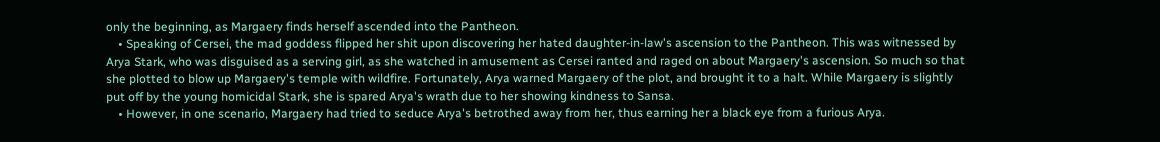only the beginning, as Margaery finds herself ascended into the Pantheon.
    • Speaking of Cersei, the mad goddess flipped her shit upon discovering her hated daughter-in-law's ascension to the Pantheon. This was witnessed by Arya Stark, who was disguised as a serving girl, as she watched in amusement as Cersei ranted and raged on about Margaery's ascension. So much so that she plotted to blow up Margaery's temple with wildfire. Fortunately, Arya warned Margaery of the plot, and brought it to a halt. While Margaery is slightly put off by the young homicidal Stark, she is spared Arya's wrath due to her showing kindness to Sansa.
    • However, in one scenario, Margaery had tried to seduce Arya's betrothed away from her, thus earning her a black eye from a furious Arya.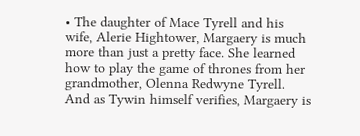• The daughter of Mace Tyrell and his wife, Alerie Hightower, Margaery is much more than just a pretty face. She learned how to play the game of thrones from her grandmother, Olenna Redwyne Tyrell. And as Tywin himself verifies, Margaery is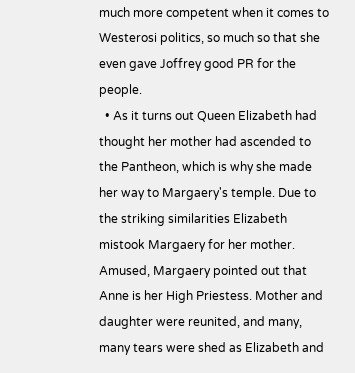much more competent when it comes to Westerosi politics, so much so that she even gave Joffrey good PR for the people.
  • As it turns out Queen Elizabeth had thought her mother had ascended to the Pantheon, which is why she made her way to Margaery's temple. Due to the striking similarities Elizabeth mistook Margaery for her mother. Amused, Margaery pointed out that Anne is her High Priestess. Mother and daughter were reunited, and many, many tears were shed as Elizabeth and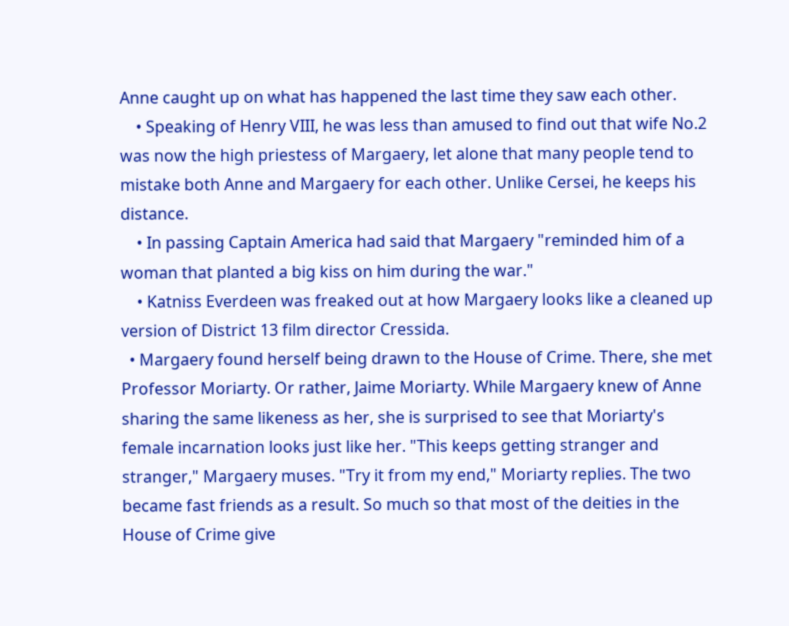Anne caught up on what has happened the last time they saw each other.
    • Speaking of Henry VIII, he was less than amused to find out that wife No.2 was now the high priestess of Margaery, let alone that many people tend to mistake both Anne and Margaery for each other. Unlike Cersei, he keeps his distance.
    • In passing Captain America had said that Margaery "reminded him of a woman that planted a big kiss on him during the war."
    • Katniss Everdeen was freaked out at how Margaery looks like a cleaned up version of District 13 film director Cressida.
  • Margaery found herself being drawn to the House of Crime. There, she met Professor Moriarty. Or rather, Jaime Moriarty. While Margaery knew of Anne sharing the same likeness as her, she is surprised to see that Moriarty's female incarnation looks just like her. "This keeps getting stranger and stranger," Margaery muses. "Try it from my end," Moriarty replies. The two became fast friends as a result. So much so that most of the deities in the House of Crime give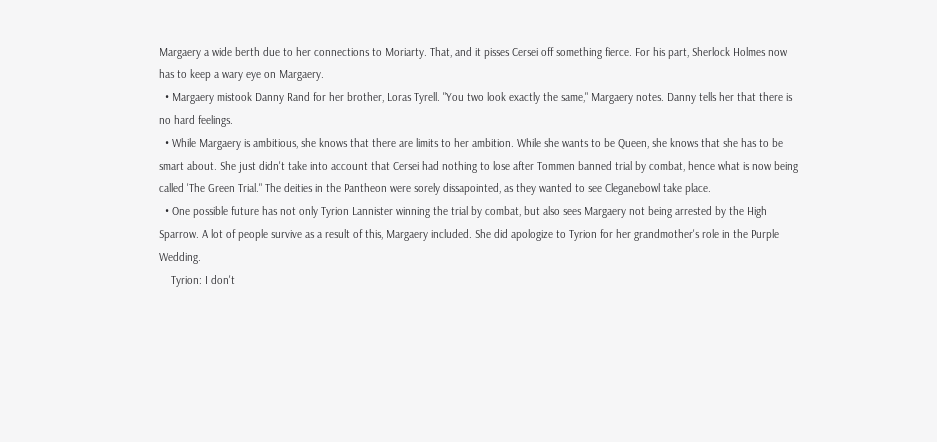Margaery a wide berth due to her connections to Moriarty. That, and it pisses Cersei off something fierce. For his part, Sherlock Holmes now has to keep a wary eye on Margaery.
  • Margaery mistook Danny Rand for her brother, Loras Tyrell. "You two look exactly the same," Margaery notes. Danny tells her that there is no hard feelings.
  • While Margaery is ambitious, she knows that there are limits to her ambition. While she wants to be Queen, she knows that she has to be smart about. She just didn't take into account that Cersei had nothing to lose after Tommen banned trial by combat, hence what is now being called 'The Green Trial." The deities in the Pantheon were sorely dissapointed, as they wanted to see Cleganebowl take place.
  • One possible future has not only Tyrion Lannister winning the trial by combat, but also sees Margaery not being arrested by the High Sparrow. A lot of people survive as a result of this, Margaery included. She did apologize to Tyrion for her grandmother's role in the Purple Wedding.
    Tyrion: I don't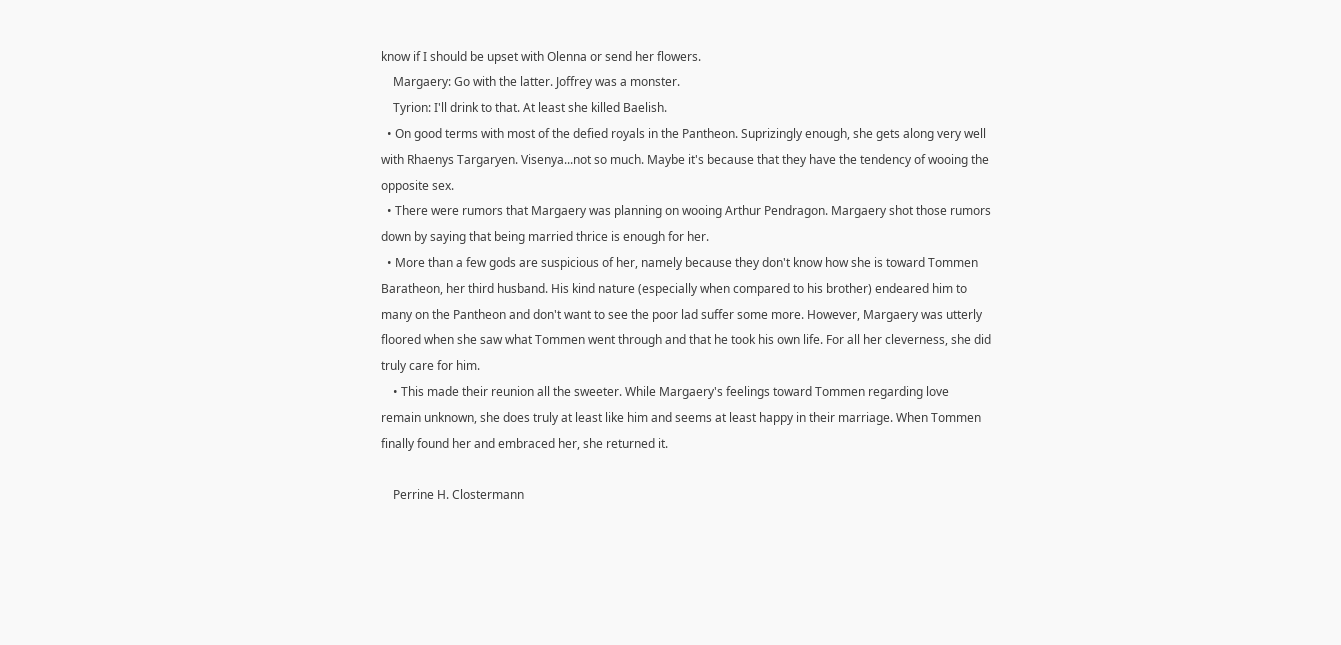know if I should be upset with Olenna or send her flowers.
    Margaery: Go with the latter. Joffrey was a monster.
    Tyrion: I'll drink to that. At least she killed Baelish.
  • On good terms with most of the defied royals in the Pantheon. Suprizingly enough, she gets along very well with Rhaenys Targaryen. Visenya...not so much. Maybe it's because that they have the tendency of wooing the opposite sex.
  • There were rumors that Margaery was planning on wooing Arthur Pendragon. Margaery shot those rumors down by saying that being married thrice is enough for her.
  • More than a few gods are suspicious of her, namely because they don't know how she is toward Tommen Baratheon, her third husband. His kind nature (especially when compared to his brother) endeared him to many on the Pantheon and don't want to see the poor lad suffer some more. However, Margaery was utterly floored when she saw what Tommen went through and that he took his own life. For all her cleverness, she did truly care for him.
    • This made their reunion all the sweeter. While Margaery's feelings toward Tommen regarding love remain unknown, she does truly at least like him and seems at least happy in their marriage. When Tommen finally found her and embraced her, she returned it.

    Perrine H. Clostermann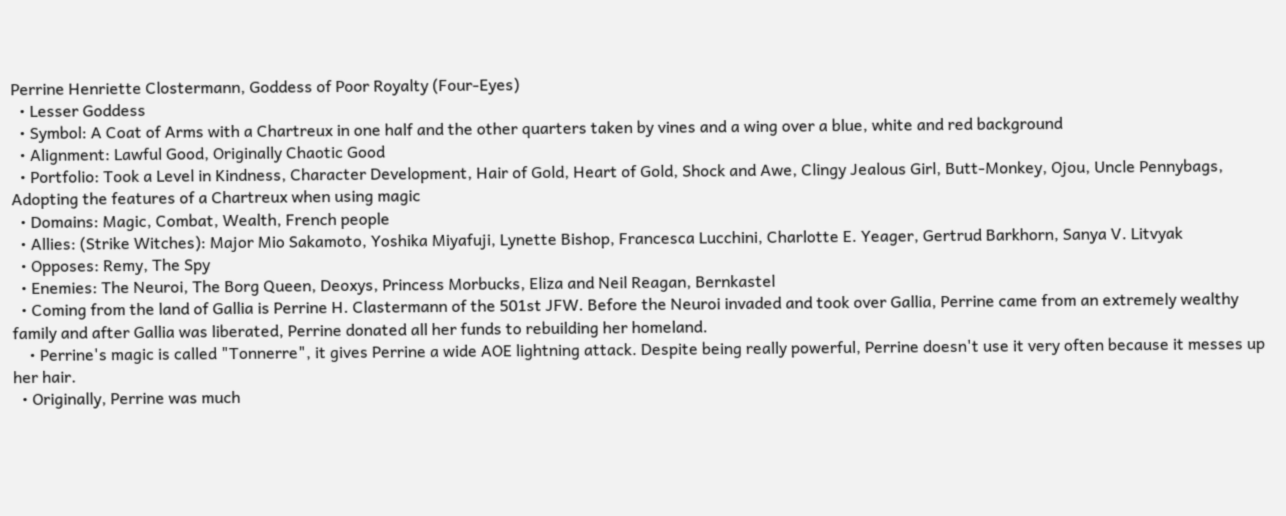Perrine Henriette Clostermann, Goddess of Poor Royalty (Four-Eyes)
  • Lesser Goddess
  • Symbol: A Coat of Arms with a Chartreux in one half and the other quarters taken by vines and a wing over a blue, white and red background
  • Alignment: Lawful Good, Originally Chaotic Good
  • Portfolio: Took a Level in Kindness, Character Development, Hair of Gold, Heart of Gold, Shock and Awe, Clingy Jealous Girl, Butt-Monkey, Ojou, Uncle Pennybags, Adopting the features of a Chartreux when using magic
  • Domains: Magic, Combat, Wealth, French people
  • Allies: (Strike Witches): Major Mio Sakamoto, Yoshika Miyafuji, Lynette Bishop, Francesca Lucchini, Charlotte E. Yeager, Gertrud Barkhorn, Sanya V. Litvyak
  • Opposes: Remy, The Spy
  • Enemies: The Neuroi, The Borg Queen, Deoxys, Princess Morbucks, Eliza and Neil Reagan, Bernkastel
  • Coming from the land of Gallia is Perrine H. Clastermann of the 501st JFW. Before the Neuroi invaded and took over Gallia, Perrine came from an extremely wealthy family and after Gallia was liberated, Perrine donated all her funds to rebuilding her homeland.
    • Perrine's magic is called "Tonnerre", it gives Perrine a wide AOE lightning attack. Despite being really powerful, Perrine doesn't use it very often because it messes up her hair.
  • Originally, Perrine was much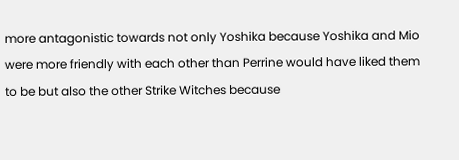more antagonistic towards not only Yoshika because Yoshika and Mio were more friendly with each other than Perrine would have liked them to be but also the other Strike Witches because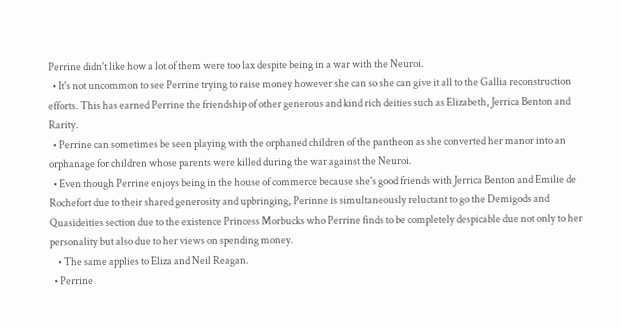Perrine didn't like how a lot of them were too lax despite being in a war with the Neuroi.
  • It's not uncommon to see Perrine trying to raise money however she can so she can give it all to the Gallia reconstruction efforts. This has earned Perrine the friendship of other generous and kind rich deities such as Elizabeth, Jerrica Benton and Rarity.
  • Perrine can sometimes be seen playing with the orphaned children of the pantheon as she converted her manor into an orphanage for children whose parents were killed during the war against the Neuroi.
  • Even though Perrine enjoys being in the house of commerce because she's good friends with Jerrica Benton and Emilie de Rochefort due to their shared generosity and upbringing, Perinne is simultaneously reluctant to go the Demigods and Quasideities section due to the existence Princess Morbucks who Perrine finds to be completely despicable due not only to her personality but also due to her views on spending money.
    • The same applies to Eliza and Neil Reagan.
  • Perrine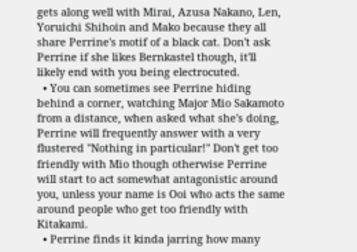gets along well with Mirai, Azusa Nakano, Len, Yoruichi Shihoin and Mako because they all share Perrine's motif of a black cat. Don't ask Perrine if she likes Bernkastel though, it'll likely end with you being electrocuted.
  • You can sometimes see Perrine hiding behind a corner, watching Major Mio Sakamoto from a distance, when asked what she's doing, Perrine will frequently answer with a very flustered "Nothing in particular!" Don't get too friendly with Mio though otherwise Perrine will start to act somewhat antagonistic around you, unless your name is Ooi who acts the same around people who get too friendly with Kitakami.
  • Perrine finds it kinda jarring how many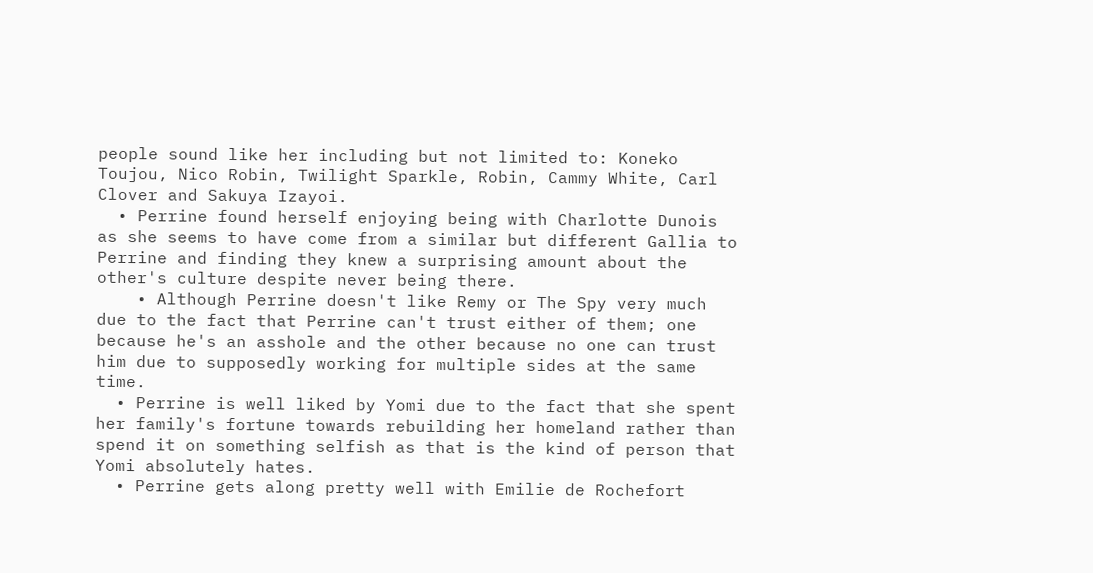people sound like her including but not limited to: Koneko Toujou, Nico Robin, Twilight Sparkle, Robin, Cammy White, Carl Clover and Sakuya Izayoi.
  • Perrine found herself enjoying being with Charlotte Dunois as she seems to have come from a similar but different Gallia to Perrine and finding they knew a surprising amount about the other's culture despite never being there.
    • Although Perrine doesn't like Remy or The Spy very much due to the fact that Perrine can't trust either of them; one because he's an asshole and the other because no one can trust him due to supposedly working for multiple sides at the same time.
  • Perrine is well liked by Yomi due to the fact that she spent her family's fortune towards rebuilding her homeland rather than spend it on something selfish as that is the kind of person that Yomi absolutely hates.
  • Perrine gets along pretty well with Emilie de Rochefort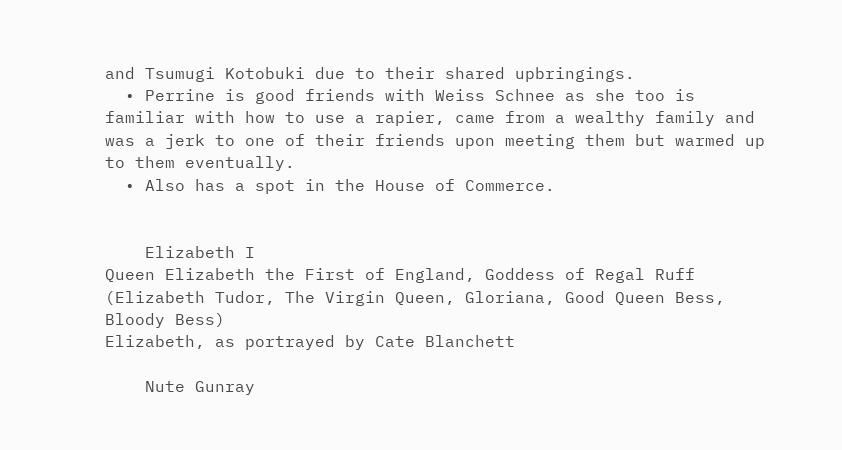and Tsumugi Kotobuki due to their shared upbringings.
  • Perrine is good friends with Weiss Schnee as she too is familiar with how to use a rapier, came from a wealthy family and was a jerk to one of their friends upon meeting them but warmed up to them eventually.
  • Also has a spot in the House of Commerce.


    Elizabeth I
Queen Elizabeth the First of England, Goddess of Regal Ruff (Elizabeth Tudor, The Virgin Queen, Gloriana, Good Queen Bess, Bloody Bess)
Elizabeth, as portrayed by Cate Blanchett

    Nute Gunray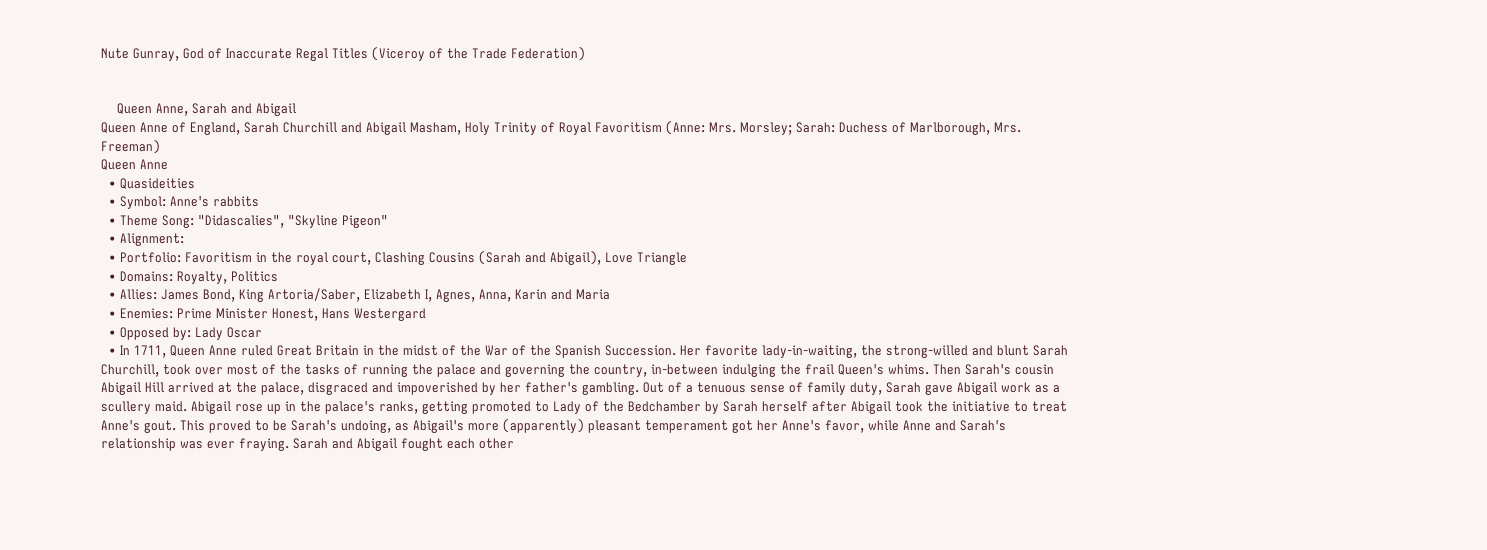Nute Gunray, God of Inaccurate Regal Titles (Viceroy of the Trade Federation)


    Queen Anne, Sarah and Abigail
Queen Anne of England, Sarah Churchill and Abigail Masham, Holy Trinity of Royal Favoritism (Anne: Mrs. Morsley; Sarah: Duchess of Marlborough, Mrs. Freeman)
Queen Anne
  • Quasideities
  • Symbol: Anne's rabbits
  • Theme Song: "Didascalies", "Skyline Pigeon"
  • Alignment:
  • Portfolio: Favoritism in the royal court, Clashing Cousins (Sarah and Abigail), Love Triangle
  • Domains: Royalty, Politics
  • Allies: James Bond, King Artoria/Saber, Elizabeth I, Agnes, Anna, Karin and Maria
  • Enemies: Prime Minister Honest, Hans Westergard
  • Opposed by: Lady Oscar
  • In 1711, Queen Anne ruled Great Britain in the midst of the War of the Spanish Succession. Her favorite lady-in-waiting, the strong-willed and blunt Sarah Churchill, took over most of the tasks of running the palace and governing the country, in-between indulging the frail Queen's whims. Then Sarah's cousin Abigail Hill arrived at the palace, disgraced and impoverished by her father's gambling. Out of a tenuous sense of family duty, Sarah gave Abigail work as a scullery maid. Abigail rose up in the palace's ranks, getting promoted to Lady of the Bedchamber by Sarah herself after Abigail took the initiative to treat Anne's gout. This proved to be Sarah's undoing, as Abigail's more (apparently) pleasant temperament got her Anne's favor, while Anne and Sarah's relationship was ever fraying. Sarah and Abigail fought each other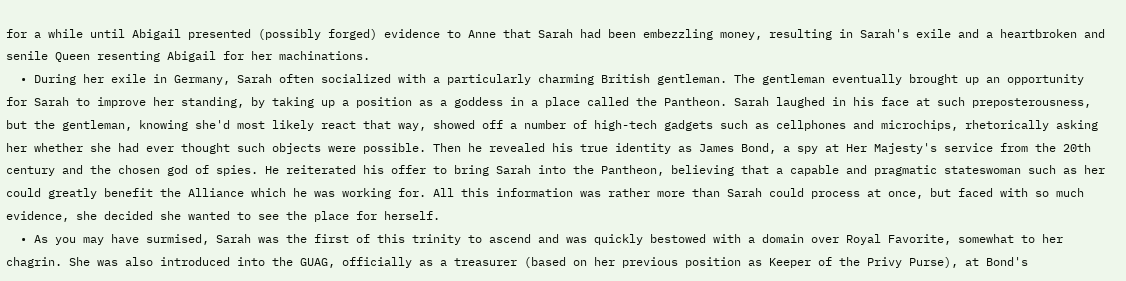for a while until Abigail presented (possibly forged) evidence to Anne that Sarah had been embezzling money, resulting in Sarah's exile and a heartbroken and senile Queen resenting Abigail for her machinations.
  • During her exile in Germany, Sarah often socialized with a particularly charming British gentleman. The gentleman eventually brought up an opportunity for Sarah to improve her standing, by taking up a position as a goddess in a place called the Pantheon. Sarah laughed in his face at such preposterousness, but the gentleman, knowing she'd most likely react that way, showed off a number of high-tech gadgets such as cellphones and microchips, rhetorically asking her whether she had ever thought such objects were possible. Then he revealed his true identity as James Bond, a spy at Her Majesty's service from the 20th century and the chosen god of spies. He reiterated his offer to bring Sarah into the Pantheon, believing that a capable and pragmatic stateswoman such as her could greatly benefit the Alliance which he was working for. All this information was rather more than Sarah could process at once, but faced with so much evidence, she decided she wanted to see the place for herself.
  • As you may have surmised, Sarah was the first of this trinity to ascend and was quickly bestowed with a domain over Royal Favorite, somewhat to her chagrin. She was also introduced into the GUAG, officially as a treasurer (based on her previous position as Keeper of the Privy Purse), at Bond's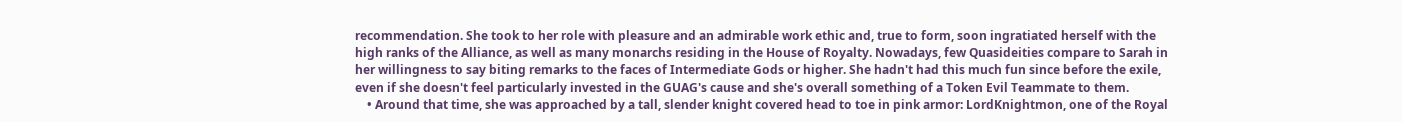recommendation. She took to her role with pleasure and an admirable work ethic and, true to form, soon ingratiated herself with the high ranks of the Alliance, as well as many monarchs residing in the House of Royalty. Nowadays, few Quasideities compare to Sarah in her willingness to say biting remarks to the faces of Intermediate Gods or higher. She hadn't had this much fun since before the exile, even if she doesn't feel particularly invested in the GUAG's cause and she's overall something of a Token Evil Teammate to them.
    • Around that time, she was approached by a tall, slender knight covered head to toe in pink armor: LordKnightmon, one of the Royal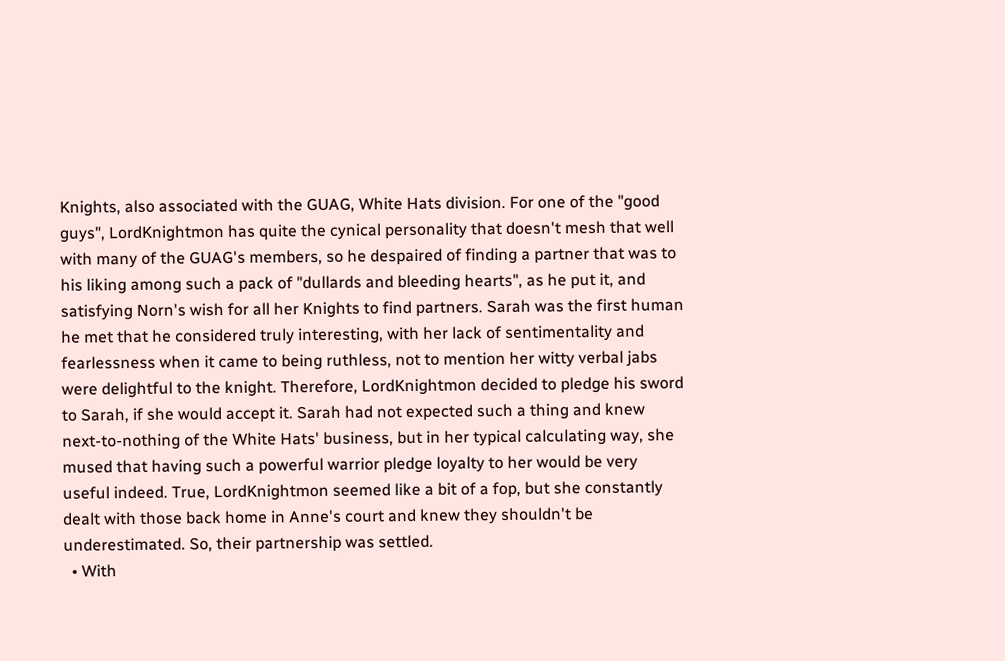Knights, also associated with the GUAG, White Hats division. For one of the "good guys", LordKnightmon has quite the cynical personality that doesn't mesh that well with many of the GUAG's members, so he despaired of finding a partner that was to his liking among such a pack of "dullards and bleeding hearts", as he put it, and satisfying Norn's wish for all her Knights to find partners. Sarah was the first human he met that he considered truly interesting, with her lack of sentimentality and fearlessness when it came to being ruthless, not to mention her witty verbal jabs were delightful to the knight. Therefore, LordKnightmon decided to pledge his sword to Sarah, if she would accept it. Sarah had not expected such a thing and knew next-to-nothing of the White Hats' business, but in her typical calculating way, she mused that having such a powerful warrior pledge loyalty to her would be very useful indeed. True, LordKnightmon seemed like a bit of a fop, but she constantly dealt with those back home in Anne's court and knew they shouldn't be underestimated. So, their partnership was settled.
  • With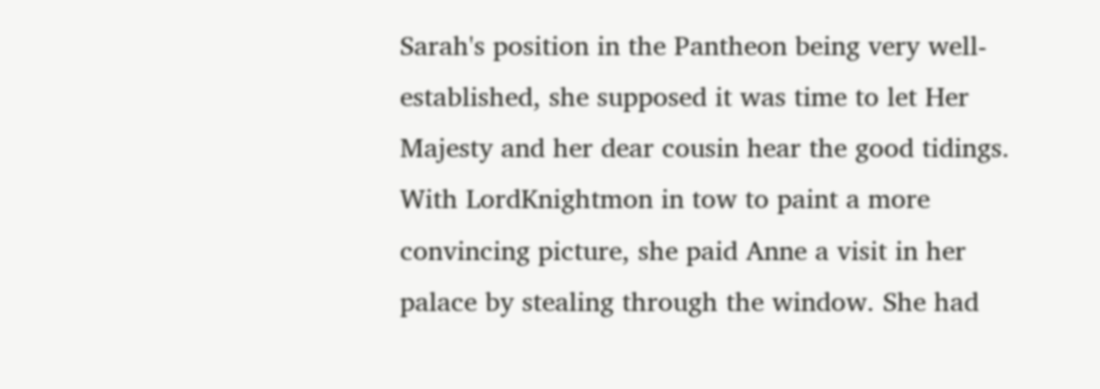Sarah's position in the Pantheon being very well-established, she supposed it was time to let Her Majesty and her dear cousin hear the good tidings. With LordKnightmon in tow to paint a more convincing picture, she paid Anne a visit in her palace by stealing through the window. She had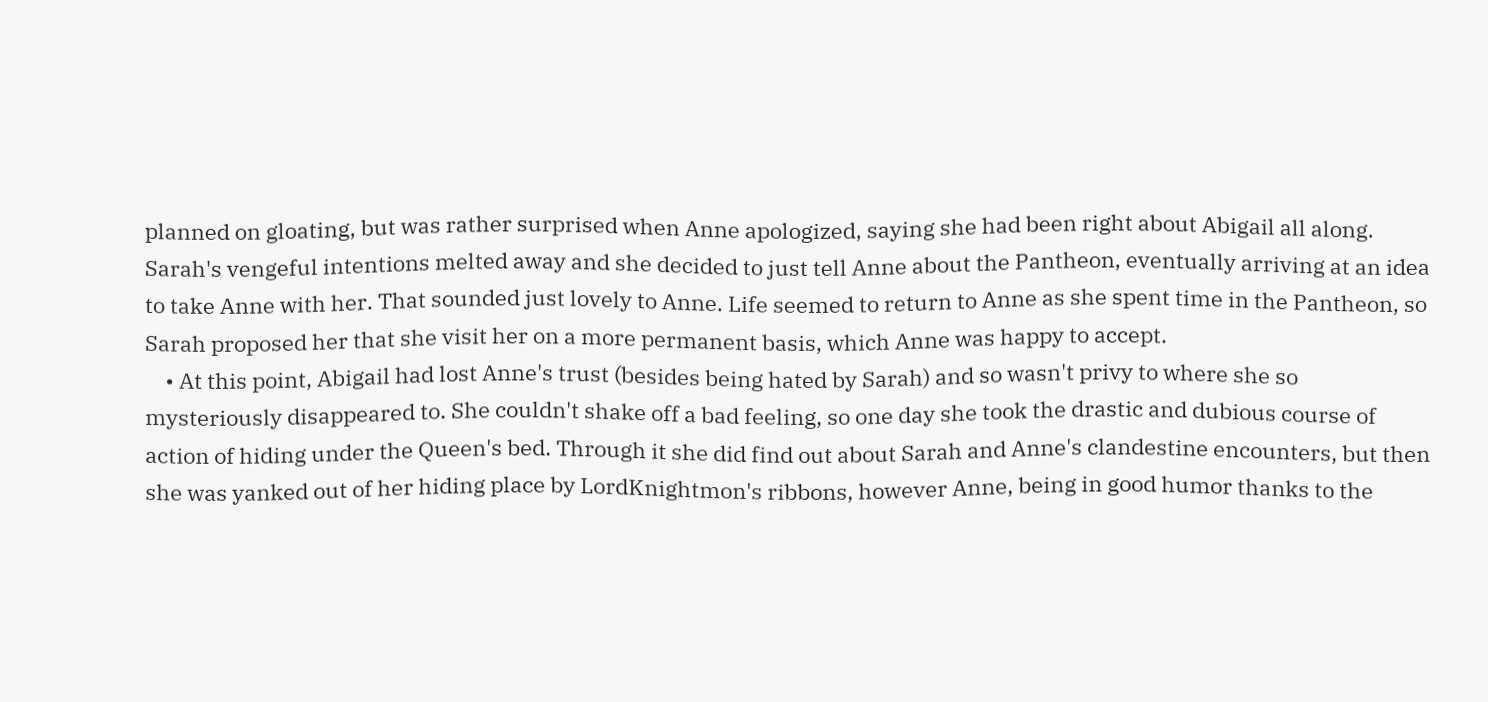planned on gloating, but was rather surprised when Anne apologized, saying she had been right about Abigail all along. Sarah's vengeful intentions melted away and she decided to just tell Anne about the Pantheon, eventually arriving at an idea to take Anne with her. That sounded just lovely to Anne. Life seemed to return to Anne as she spent time in the Pantheon, so Sarah proposed her that she visit her on a more permanent basis, which Anne was happy to accept.
    • At this point, Abigail had lost Anne's trust (besides being hated by Sarah) and so wasn't privy to where she so mysteriously disappeared to. She couldn't shake off a bad feeling, so one day she took the drastic and dubious course of action of hiding under the Queen's bed. Through it she did find out about Sarah and Anne's clandestine encounters, but then she was yanked out of her hiding place by LordKnightmon's ribbons, however Anne, being in good humor thanks to the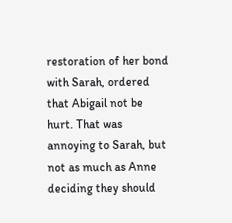restoration of her bond with Sarah, ordered that Abigail not be hurt. That was annoying to Sarah, but not as much as Anne deciding they should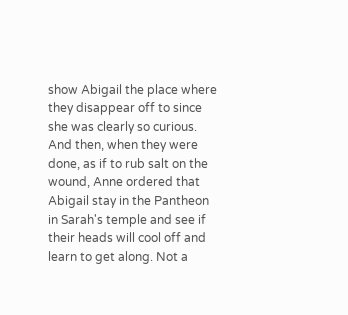show Abigail the place where they disappear off to since she was clearly so curious. And then, when they were done, as if to rub salt on the wound, Anne ordered that Abigail stay in the Pantheon in Sarah's temple and see if their heads will cool off and learn to get along. Not a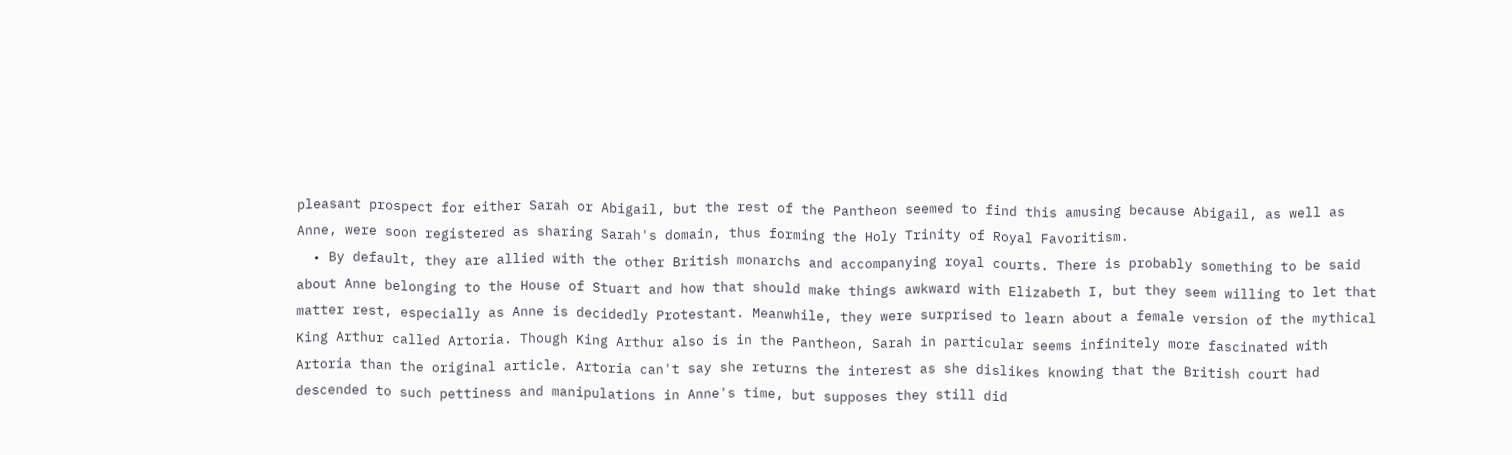pleasant prospect for either Sarah or Abigail, but the rest of the Pantheon seemed to find this amusing because Abigail, as well as Anne, were soon registered as sharing Sarah's domain, thus forming the Holy Trinity of Royal Favoritism.
  • By default, they are allied with the other British monarchs and accompanying royal courts. There is probably something to be said about Anne belonging to the House of Stuart and how that should make things awkward with Elizabeth I, but they seem willing to let that matter rest, especially as Anne is decidedly Protestant. Meanwhile, they were surprised to learn about a female version of the mythical King Arthur called Artoria. Though King Arthur also is in the Pantheon, Sarah in particular seems infinitely more fascinated with Artoria than the original article. Artoria can't say she returns the interest as she dislikes knowing that the British court had descended to such pettiness and manipulations in Anne's time, but supposes they still did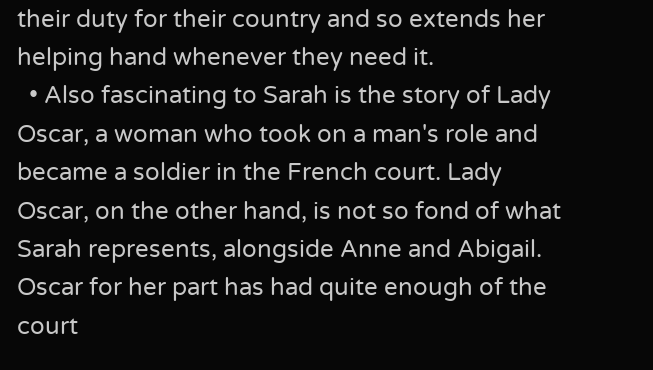their duty for their country and so extends her helping hand whenever they need it.
  • Also fascinating to Sarah is the story of Lady Oscar, a woman who took on a man's role and became a soldier in the French court. Lady Oscar, on the other hand, is not so fond of what Sarah represents, alongside Anne and Abigail. Oscar for her part has had quite enough of the court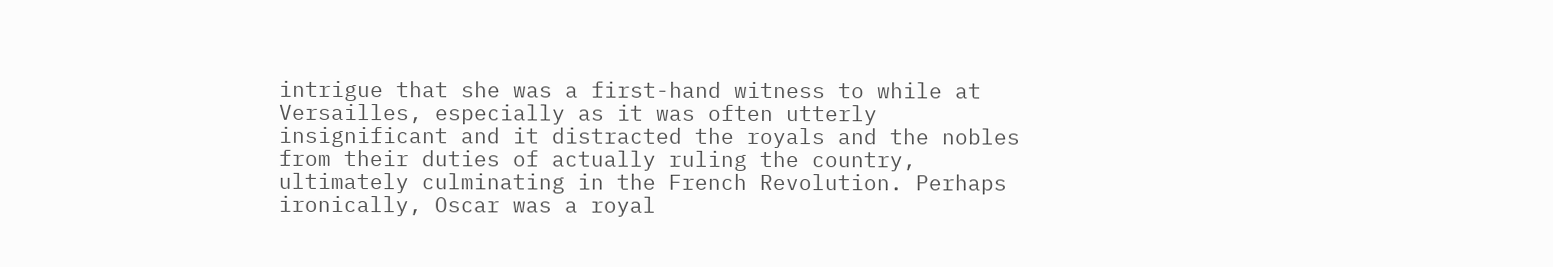intrigue that she was a first-hand witness to while at Versailles, especially as it was often utterly insignificant and it distracted the royals and the nobles from their duties of actually ruling the country, ultimately culminating in the French Revolution. Perhaps ironically, Oscar was a royal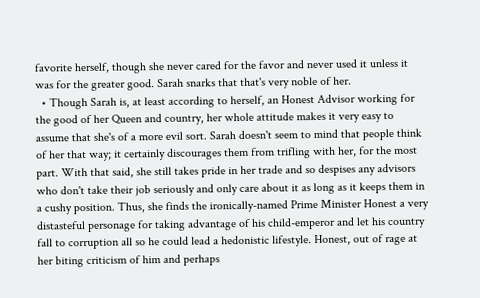favorite herself, though she never cared for the favor and never used it unless it was for the greater good. Sarah snarks that that's very noble of her.
  • Though Sarah is, at least according to herself, an Honest Advisor working for the good of her Queen and country, her whole attitude makes it very easy to assume that she's of a more evil sort. Sarah doesn't seem to mind that people think of her that way; it certainly discourages them from trifling with her, for the most part. With that said, she still takes pride in her trade and so despises any advisors who don't take their job seriously and only care about it as long as it keeps them in a cushy position. Thus, she finds the ironically-named Prime Minister Honest a very distasteful personage for taking advantage of his child-emperor and let his country fall to corruption all so he could lead a hedonistic lifestyle. Honest, out of rage at her biting criticism of him and perhaps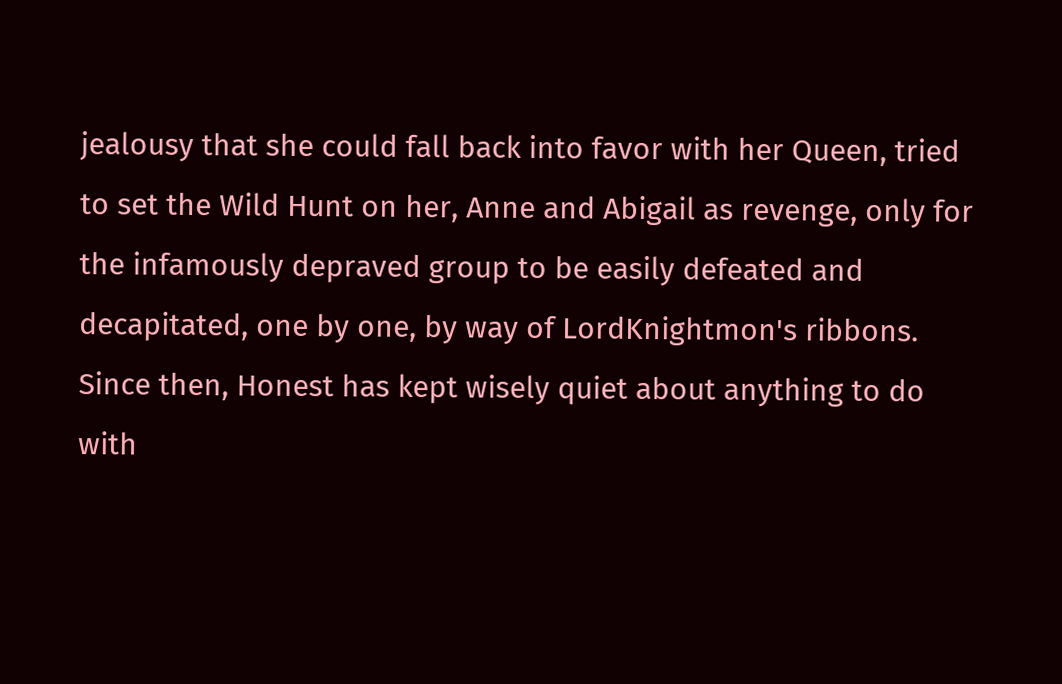jealousy that she could fall back into favor with her Queen, tried to set the Wild Hunt on her, Anne and Abigail as revenge, only for the infamously depraved group to be easily defeated and decapitated, one by one, by way of LordKnightmon's ribbons. Since then, Honest has kept wisely quiet about anything to do with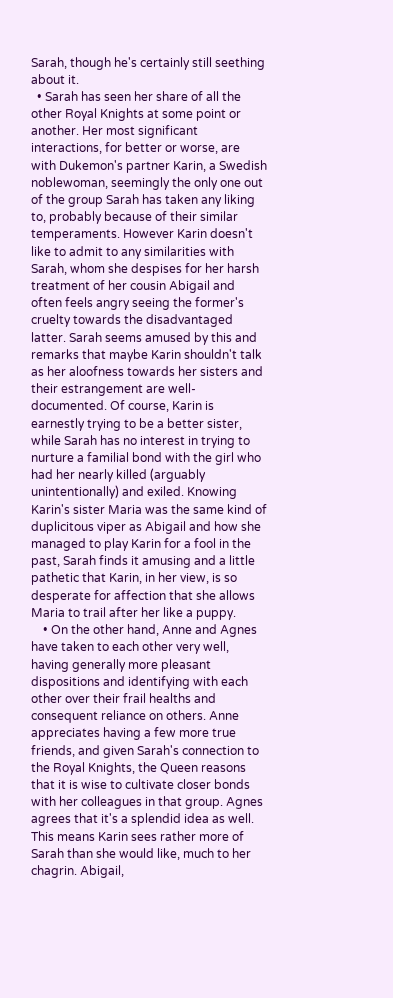Sarah, though he's certainly still seething about it.
  • Sarah has seen her share of all the other Royal Knights at some point or another. Her most significant interactions, for better or worse, are with Dukemon's partner Karin, a Swedish noblewoman, seemingly the only one out of the group Sarah has taken any liking to, probably because of their similar temperaments. However Karin doesn't like to admit to any similarities with Sarah, whom she despises for her harsh treatment of her cousin Abigail and often feels angry seeing the former's cruelty towards the disadvantaged latter. Sarah seems amused by this and remarks that maybe Karin shouldn't talk as her aloofness towards her sisters and their estrangement are well-documented. Of course, Karin is earnestly trying to be a better sister, while Sarah has no interest in trying to nurture a familial bond with the girl who had her nearly killed (arguably unintentionally) and exiled. Knowing Karin's sister Maria was the same kind of duplicitous viper as Abigail and how she managed to play Karin for a fool in the past, Sarah finds it amusing and a little pathetic that Karin, in her view, is so desperate for affection that she allows Maria to trail after her like a puppy.
    • On the other hand, Anne and Agnes have taken to each other very well, having generally more pleasant dispositions and identifying with each other over their frail healths and consequent reliance on others. Anne appreciates having a few more true friends, and given Sarah's connection to the Royal Knights, the Queen reasons that it is wise to cultivate closer bonds with her colleagues in that group. Agnes agrees that it's a splendid idea as well. This means Karin sees rather more of Sarah than she would like, much to her chagrin. Abigail,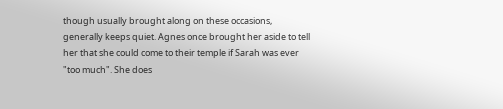though usually brought along on these occasions, generally keeps quiet. Agnes once brought her aside to tell her that she could come to their temple if Sarah was ever "too much". She does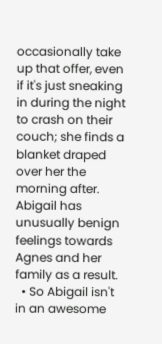occasionally take up that offer, even if it's just sneaking in during the night to crash on their couch; she finds a blanket draped over her the morning after. Abigail has unusually benign feelings towards Agnes and her family as a result.
  • So Abigail isn't in an awesome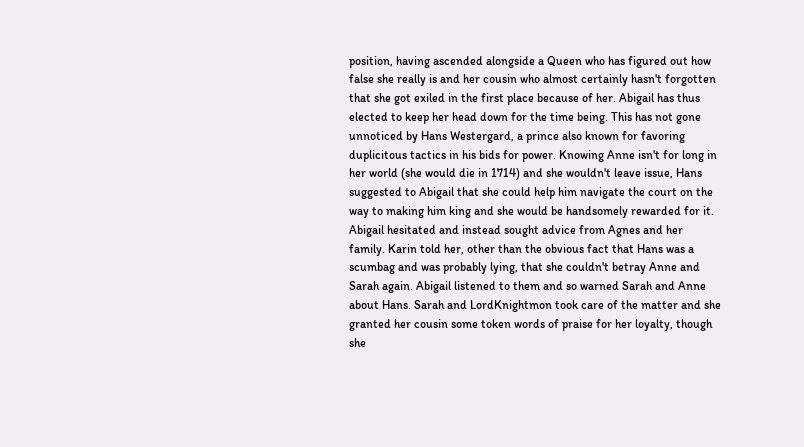position, having ascended alongside a Queen who has figured out how false she really is and her cousin who almost certainly hasn't forgotten that she got exiled in the first place because of her. Abigail has thus elected to keep her head down for the time being. This has not gone unnoticed by Hans Westergard, a prince also known for favoring duplicitous tactics in his bids for power. Knowing Anne isn't for long in her world (she would die in 1714) and she wouldn't leave issue, Hans suggested to Abigail that she could help him navigate the court on the way to making him king and she would be handsomely rewarded for it. Abigail hesitated and instead sought advice from Agnes and her family. Karin told her, other than the obvious fact that Hans was a scumbag and was probably lying, that she couldn't betray Anne and Sarah again. Abigail listened to them and so warned Sarah and Anne about Hans. Sarah and LordKnightmon took care of the matter and she granted her cousin some token words of praise for her loyalty, though she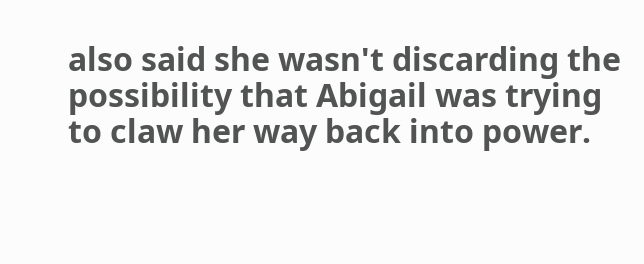also said she wasn't discarding the possibility that Abigail was trying to claw her way back into power.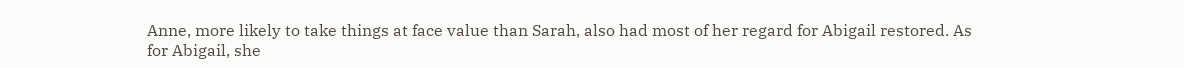Anne, more likely to take things at face value than Sarah, also had most of her regard for Abigail restored. As for Abigail, she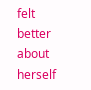felt better about herself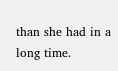than she had in a long time.